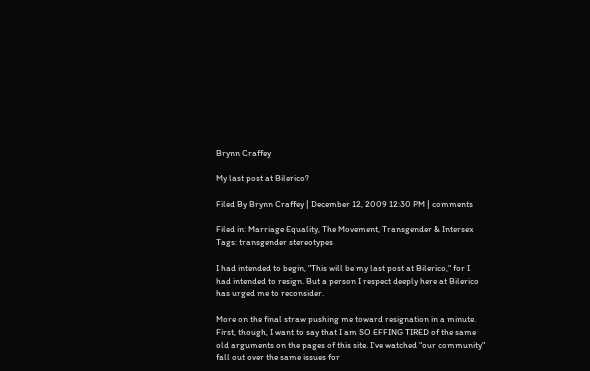Brynn Craffey

My last post at Bilerico?

Filed By Brynn Craffey | December 12, 2009 12:30 PM | comments

Filed in: Marriage Equality, The Movement, Transgender & Intersex
Tags: transgender stereotypes

I had intended to begin, "This will be my last post at Bilerico," for I had intended to resign. But a person I respect deeply here at Bilerico has urged me to reconsider.

More on the final straw pushing me toward resignation in a minute. First, though, I want to say that I am SO EFFING TIRED of the same old arguments on the pages of this site. I've watched "our community" fall out over the same issues for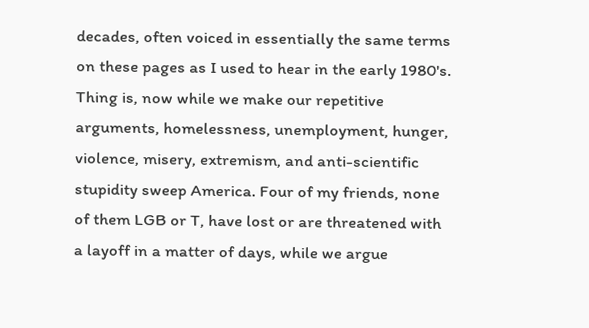decades, often voiced in essentially the same terms on these pages as I used to hear in the early 1980's. Thing is, now while we make our repetitive arguments, homelessness, unemployment, hunger, violence, misery, extremism, and anti-scientific stupidity sweep America. Four of my friends, none of them LGB or T, have lost or are threatened with a layoff in a matter of days, while we argue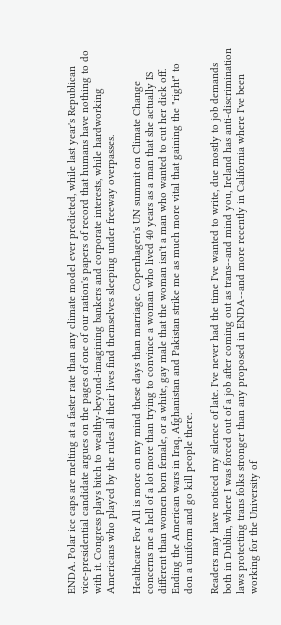ENDA. Polar ice caps are melting at a faster rate than any climate model ever predicted, while last year's Republican vice-presidential candidate argues on the pages of one of our nation's papers of record that humans have nothing to do with it. Congress plays bitch to wealthy-beyond-imagining bankers and corporate interests, while hardworking Americans who played by the rules all their lives find themselves sleeping under freeway overpasses.

Healthcare For All is more on my mind these days than marriage. Copenhagen's UN summit on Climate Change concerns me a hell of a lot more than trying to convince a woman who lived 40 years as a man that she actually IS different than women born female, or a white, gay male that the woman isn't a man who wanted to cut her dick off. Ending the American wars in Iraq, Afghanistan and Pakistan strike me as much more vital that gaining the "right" to don a uniform and go kill people there.

Readers may have noticed my silence of late. I've never had the time I've wanted to write, due mostly to job demands both in Dublin, where I was forced out of a job after coming out as trans--and mind you, Ireland has anti-discrimination laws protecting trans folks stronger than any proposed in ENDA--and more recently in California where I've been working for the University of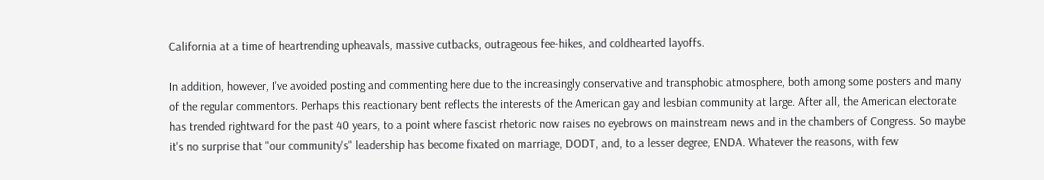California at a time of heartrending upheavals, massive cutbacks, outrageous fee-hikes, and coldhearted layoffs.

In addition, however, I've avoided posting and commenting here due to the increasingly conservative and transphobic atmosphere, both among some posters and many of the regular commentors. Perhaps this reactionary bent reflects the interests of the American gay and lesbian community at large. After all, the American electorate has trended rightward for the past 40 years, to a point where fascist rhetoric now raises no eyebrows on mainstream news and in the chambers of Congress. So maybe it's no surprise that "our community's" leadership has become fixated on marriage, DODT, and, to a lesser degree, ENDA. Whatever the reasons, with few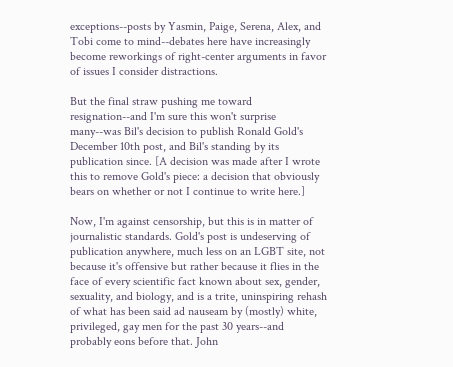exceptions--posts by Yasmin, Paige, Serena, Alex, and Tobi come to mind--debates here have increasingly become reworkings of right-center arguments in favor of issues I consider distractions.

But the final straw pushing me toward resignation--and I'm sure this won't surprise many--was Bil's decision to publish Ronald Gold's December 10th post, and Bil's standing by its publication since. [A decision was made after I wrote this to remove Gold's piece: a decision that obviously bears on whether or not I continue to write here.]

Now, I'm against censorship, but this is in matter of journalistic standards. Gold's post is undeserving of publication anywhere, much less on an LGBT site, not because it's offensive but rather because it flies in the face of every scientific fact known about sex, gender, sexuality, and biology, and is a trite, uninspiring rehash of what has been said ad nauseam by (mostly) white, privileged, gay men for the past 30 years--and probably eons before that. John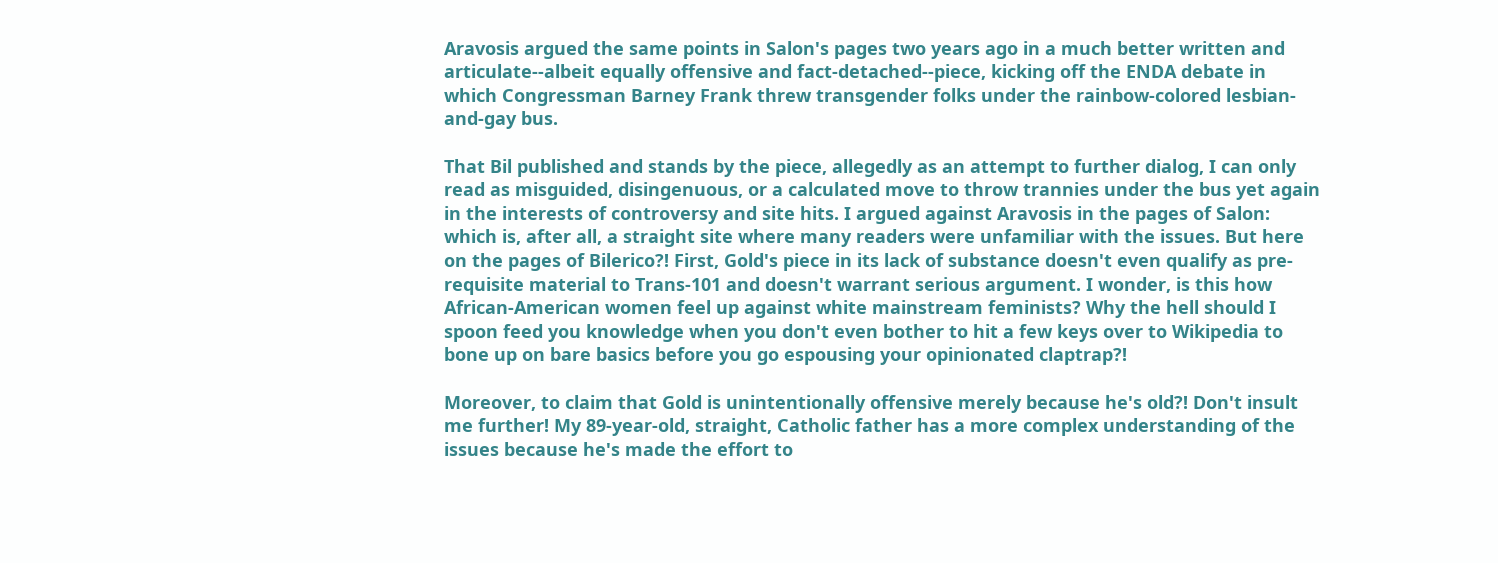Aravosis argued the same points in Salon's pages two years ago in a much better written and articulate--albeit equally offensive and fact-detached--piece, kicking off the ENDA debate in which Congressman Barney Frank threw transgender folks under the rainbow-colored lesbian-and-gay bus.

That Bil published and stands by the piece, allegedly as an attempt to further dialog, I can only read as misguided, disingenuous, or a calculated move to throw trannies under the bus yet again in the interests of controversy and site hits. I argued against Aravosis in the pages of Salon: which is, after all, a straight site where many readers were unfamiliar with the issues. But here on the pages of Bilerico?! First, Gold's piece in its lack of substance doesn't even qualify as pre-requisite material to Trans-101 and doesn't warrant serious argument. I wonder, is this how African-American women feel up against white mainstream feminists? Why the hell should I spoon feed you knowledge when you don't even bother to hit a few keys over to Wikipedia to bone up on bare basics before you go espousing your opinionated claptrap?!

Moreover, to claim that Gold is unintentionally offensive merely because he's old?! Don't insult me further! My 89-year-old, straight, Catholic father has a more complex understanding of the issues because he's made the effort to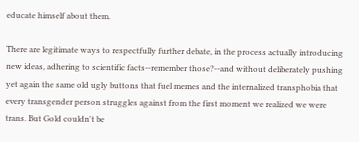educate himself about them.

There are legitimate ways to respectfully further debate, in the process actually introducing new ideas, adhering to scientific facts--remember those?--and without deliberately pushing yet again the same old ugly buttons that fuel memes and the internalized transphobia that every transgender person struggles against from the first moment we realized we were trans. But Gold couldn't be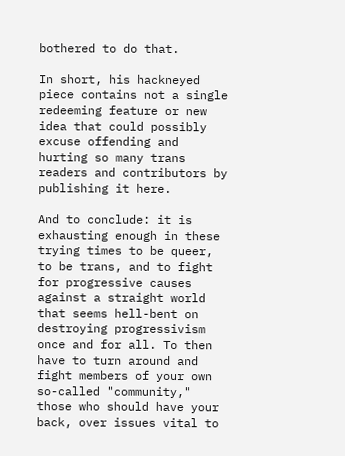bothered to do that.

In short, his hackneyed piece contains not a single redeeming feature or new idea that could possibly excuse offending and hurting so many trans readers and contributors by publishing it here.

And to conclude: it is exhausting enough in these trying times to be queer, to be trans, and to fight for progressive causes against a straight world that seems hell-bent on destroying progressivism once and for all. To then have to turn around and fight members of your own so-called "community," those who should have your back, over issues vital to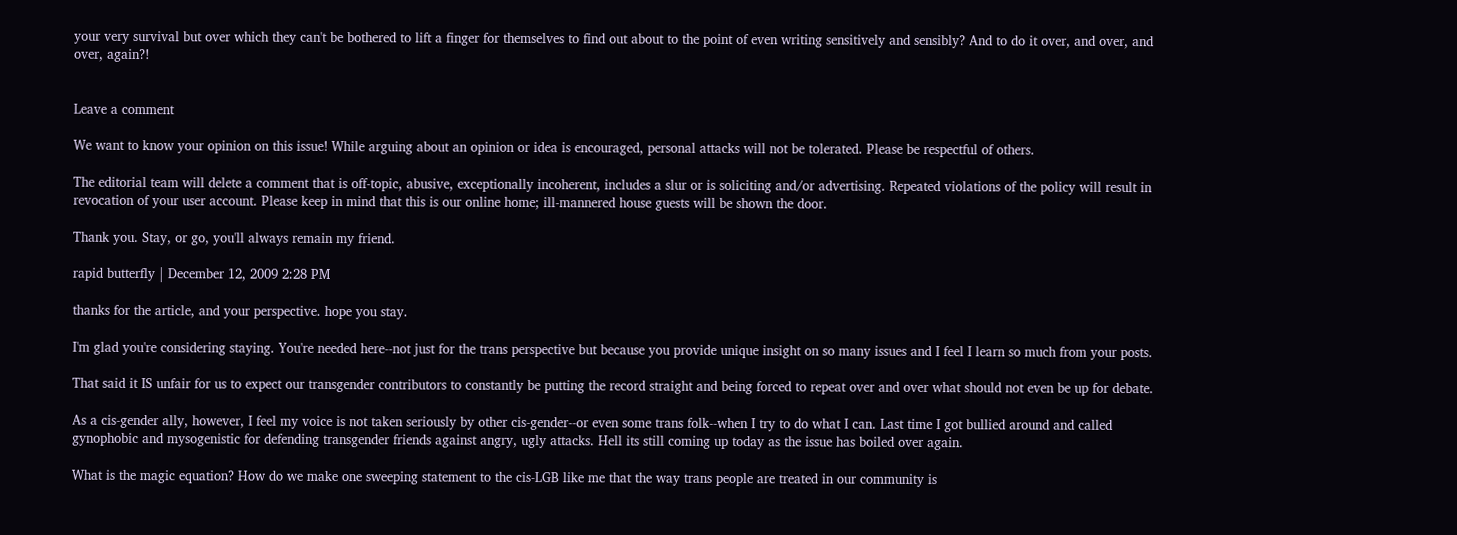your very survival but over which they can't be bothered to lift a finger for themselves to find out about to the point of even writing sensitively and sensibly? And to do it over, and over, and over, again?!


Leave a comment

We want to know your opinion on this issue! While arguing about an opinion or idea is encouraged, personal attacks will not be tolerated. Please be respectful of others.

The editorial team will delete a comment that is off-topic, abusive, exceptionally incoherent, includes a slur or is soliciting and/or advertising. Repeated violations of the policy will result in revocation of your user account. Please keep in mind that this is our online home; ill-mannered house guests will be shown the door.

Thank you. Stay, or go, you'll always remain my friend.

rapid butterfly | December 12, 2009 2:28 PM

thanks for the article, and your perspective. hope you stay.

I'm glad you're considering staying. You're needed here--not just for the trans perspective but because you provide unique insight on so many issues and I feel I learn so much from your posts.

That said it IS unfair for us to expect our transgender contributors to constantly be putting the record straight and being forced to repeat over and over what should not even be up for debate.

As a cis-gender ally, however, I feel my voice is not taken seriously by other cis-gender--or even some trans folk--when I try to do what I can. Last time I got bullied around and called gynophobic and mysogenistic for defending transgender friends against angry, ugly attacks. Hell its still coming up today as the issue has boiled over again.

What is the magic equation? How do we make one sweeping statement to the cis-LGB like me that the way trans people are treated in our community is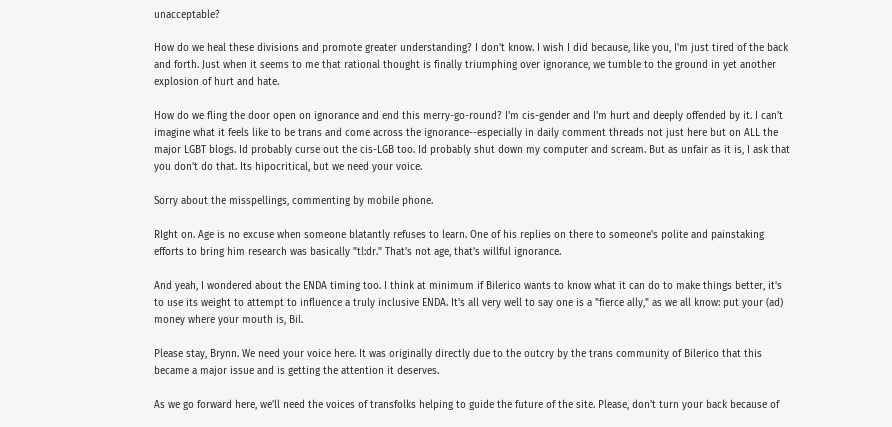unacceptable?

How do we heal these divisions and promote greater understanding? I don't know. I wish I did because, like you, I'm just tired of the back and forth. Just when it seems to me that rational thought is finally triumphing over ignorance, we tumble to the ground in yet another explosion of hurt and hate.

How do we fling the door open on ignorance and end this merry-go-round? I'm cis-gender and I'm hurt and deeply offended by it. I can't imagine what it feels like to be trans and come across the ignorance--especially in daily comment threads not just here but on ALL the major LGBT blogs. Id probably curse out the cis-LGB too. Id probably shut down my computer and scream. But as unfair as it is, I ask that you don't do that. Its hipocritical, but we need your voice.

Sorry about the misspellings, commenting by mobile phone.

RIght on. Age is no excuse when someone blatantly refuses to learn. One of his replies on there to someone's polite and painstaking efforts to bring him research was basically "tl:dr." That's not age, that's willful ignorance.

And yeah, I wondered about the ENDA timing too. I think at minimum if Bilerico wants to know what it can do to make things better, it's to use its weight to attempt to influence a truly inclusive ENDA. It's all very well to say one is a "fierce ally," as we all know: put your (ad) money where your mouth is, Bil.

Please stay, Brynn. We need your voice here. It was originally directly due to the outcry by the trans community of Bilerico that this became a major issue and is getting the attention it deserves.

As we go forward here, we'll need the voices of transfolks helping to guide the future of the site. Please, don't turn your back because of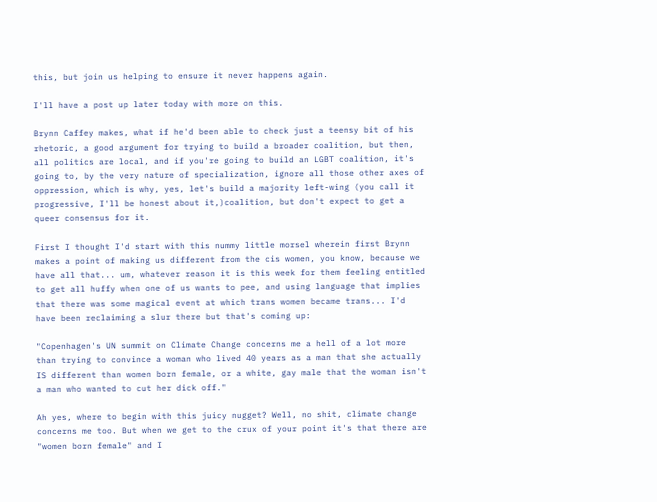this, but join us helping to ensure it never happens again.

I'll have a post up later today with more on this.

Brynn Caffey makes, what if he'd been able to check just a teensy bit of his rhetoric, a good argument for trying to build a broader coalition, but then, all politics are local, and if you're going to build an LGBT coalition, it's going to, by the very nature of specialization, ignore all those other axes of oppression, which is why, yes, let's build a majority left-wing (you call it progressive, I'll be honest about it,)coalition, but don't expect to get a queer consensus for it.

First I thought I'd start with this nummy little morsel wherein first Brynn makes a point of making us different from the cis women, you know, because we have all that... um, whatever reason it is this week for them feeling entitled to get all huffy when one of us wants to pee, and using language that implies that there was some magical event at which trans women became trans... I'd have been reclaiming a slur there but that's coming up:

"Copenhagen's UN summit on Climate Change concerns me a hell of a lot more than trying to convince a woman who lived 40 years as a man that she actually IS different than women born female, or a white, gay male that the woman isn't a man who wanted to cut her dick off."

Ah yes, where to begin with this juicy nugget? Well, no shit, climate change concerns me too. But when we get to the crux of your point it's that there are "women born female" and I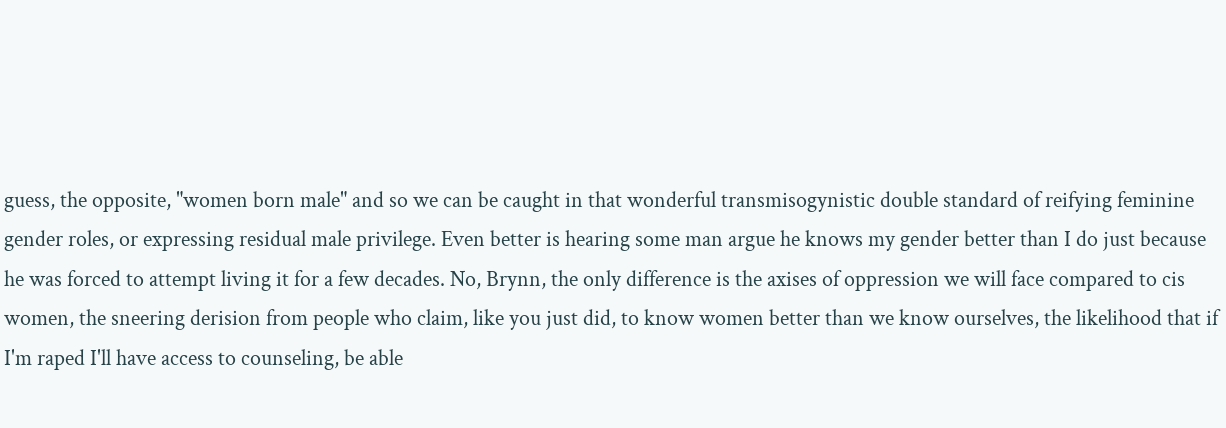guess, the opposite, "women born male" and so we can be caught in that wonderful transmisogynistic double standard of reifying feminine gender roles, or expressing residual male privilege. Even better is hearing some man argue he knows my gender better than I do just because he was forced to attempt living it for a few decades. No, Brynn, the only difference is the axises of oppression we will face compared to cis women, the sneering derision from people who claim, like you just did, to know women better than we know ourselves, the likelihood that if I'm raped I'll have access to counseling, be able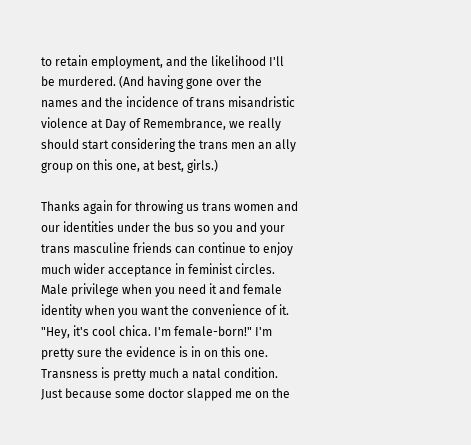to retain employment, and the likelihood I'll be murdered. (And having gone over the names and the incidence of trans misandristic violence at Day of Remembrance, we really should start considering the trans men an ally group on this one, at best, girls.)

Thanks again for throwing us trans women and our identities under the bus so you and your trans masculine friends can continue to enjoy much wider acceptance in feminist circles. Male privilege when you need it and female identity when you want the convenience of it. "Hey, it's cool chica. I'm female-born!" I'm pretty sure the evidence is in on this one. Transness is pretty much a natal condition. Just because some doctor slapped me on the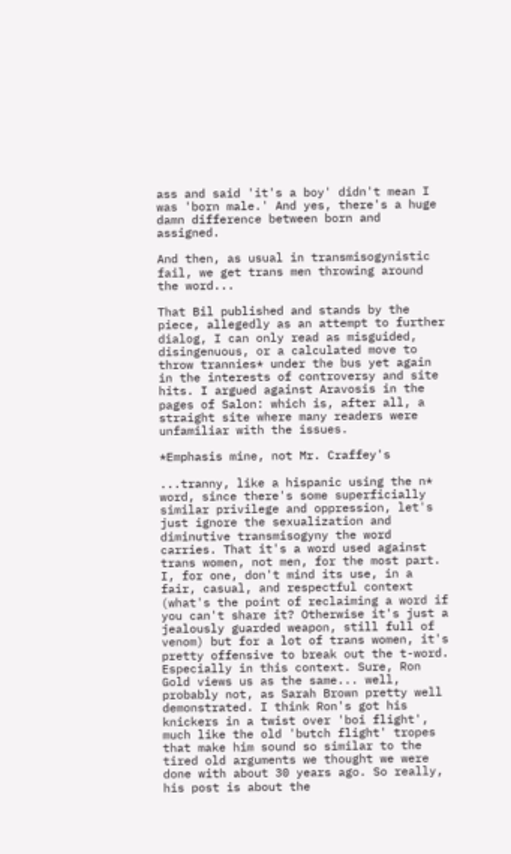ass and said 'it's a boy' didn't mean I was 'born male.' And yes, there's a huge damn difference between born and assigned.

And then, as usual in transmisogynistic fail, we get trans men throwing around the word...

That Bil published and stands by the piece, allegedly as an attempt to further dialog, I can only read as misguided, disingenuous, or a calculated move to throw trannies* under the bus yet again in the interests of controversy and site hits. I argued against Aravosis in the pages of Salon: which is, after all, a straight site where many readers were unfamiliar with the issues.

*Emphasis mine, not Mr. Craffey's

...tranny, like a hispanic using the n* word, since there's some superficially similar privilege and oppression, let's just ignore the sexualization and diminutive transmisogyny the word carries. That it's a word used against trans women, not men, for the most part. I, for one, don't mind its use, in a fair, casual, and respectful context (what's the point of reclaiming a word if you can't share it? Otherwise it's just a jealously guarded weapon, still full of venom) but for a lot of trans women, it's pretty offensive to break out the t-word. Especially in this context. Sure, Ron Gold views us as the same... well, probably not, as Sarah Brown pretty well demonstrated. I think Ron's got his knickers in a twist over 'boi flight', much like the old 'butch flight' tropes that make him sound so similar to the tired old arguments we thought we were done with about 30 years ago. So really, his post is about the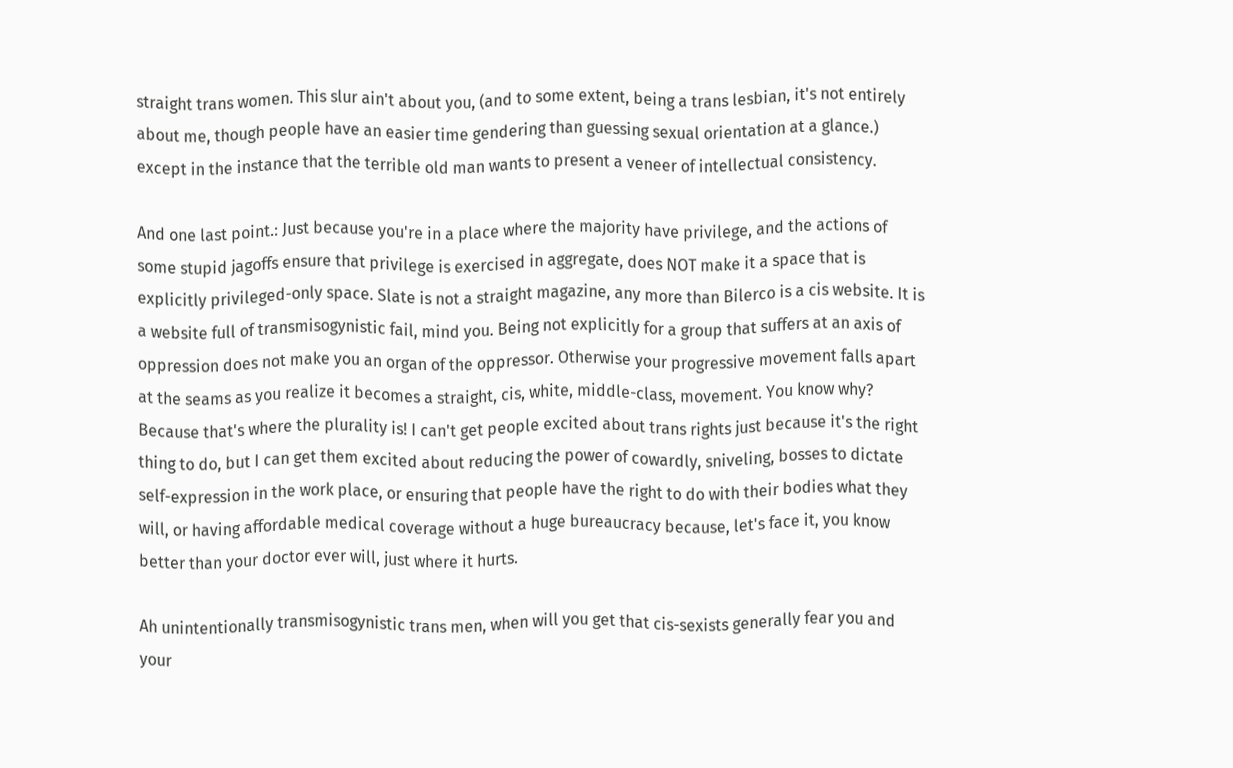straight trans women. This slur ain't about you, (and to some extent, being a trans lesbian, it's not entirely about me, though people have an easier time gendering than guessing sexual orientation at a glance.) except in the instance that the terrible old man wants to present a veneer of intellectual consistency.

And one last point.: Just because you're in a place where the majority have privilege, and the actions of some stupid jagoffs ensure that privilege is exercised in aggregate, does NOT make it a space that is explicitly privileged-only space. Slate is not a straight magazine, any more than Bilerco is a cis website. It is a website full of transmisogynistic fail, mind you. Being not explicitly for a group that suffers at an axis of oppression does not make you an organ of the oppressor. Otherwise your progressive movement falls apart at the seams as you realize it becomes a straight, cis, white, middle-class, movement. You know why? Because that's where the plurality is! I can't get people excited about trans rights just because it's the right thing to do, but I can get them excited about reducing the power of cowardly, sniveling, bosses to dictate self-expression in the work place, or ensuring that people have the right to do with their bodies what they will, or having affordable medical coverage without a huge bureaucracy because, let's face it, you know better than your doctor ever will, just where it hurts.

Ah unintentionally transmisogynistic trans men, when will you get that cis-sexists generally fear you and your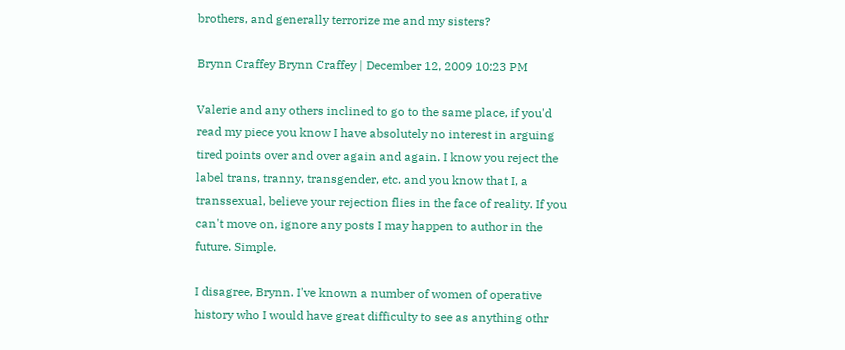brothers, and generally terrorize me and my sisters?

Brynn Craffey Brynn Craffey | December 12, 2009 10:23 PM

Valerie and any others inclined to go to the same place, if you'd read my piece you know I have absolutely no interest in arguing tired points over and over again and again. I know you reject the label trans, tranny, transgender, etc. and you know that I, a transsexual, believe your rejection flies in the face of reality. If you can't move on, ignore any posts I may happen to author in the future. Simple.

I disagree, Brynn. I've known a number of women of operative history who I would have great difficulty to see as anything othr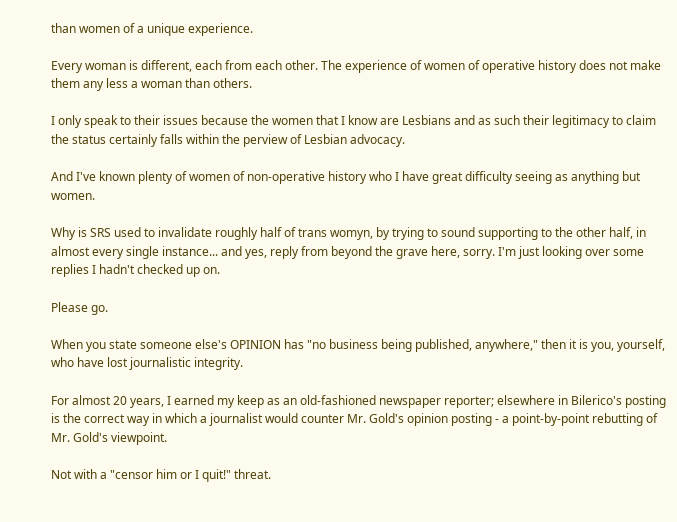than women of a unique experience.

Every woman is different, each from each other. The experience of women of operative history does not make them any less a woman than others.

I only speak to their issues because the women that I know are Lesbians and as such their legitimacy to claim the status certainly falls within the perview of Lesbian advocacy.

And I've known plenty of women of non-operative history who I have great difficulty seeing as anything but women.

Why is SRS used to invalidate roughly half of trans womyn, by trying to sound supporting to the other half, in almost every single instance... and yes, reply from beyond the grave here, sorry. I'm just looking over some replies I hadn't checked up on.

Please go.

When you state someone else's OPINION has "no business being published, anywhere," then it is you, yourself, who have lost journalistic integrity.

For almost 20 years, I earned my keep as an old-fashioned newspaper reporter; elsewhere in Bilerico's posting is the correct way in which a journalist would counter Mr. Gold's opinion posting - a point-by-point rebutting of Mr. Gold's viewpoint.

Not with a "censor him or I quit!" threat.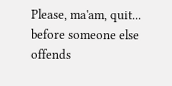Please, ma'am, quit... before someone else offends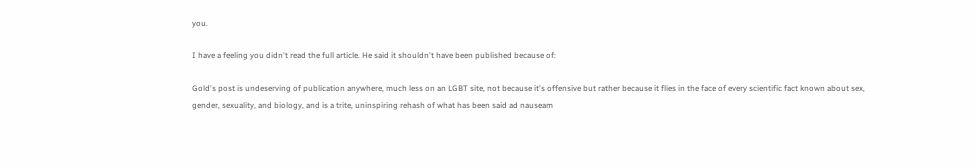you.

I have a feeling you didn't read the full article. He said it shouldn't have been published because of:

Gold's post is undeserving of publication anywhere, much less on an LGBT site, not because it's offensive but rather because it flies in the face of every scientific fact known about sex, gender, sexuality, and biology, and is a trite, uninspiring rehash of what has been said ad nauseam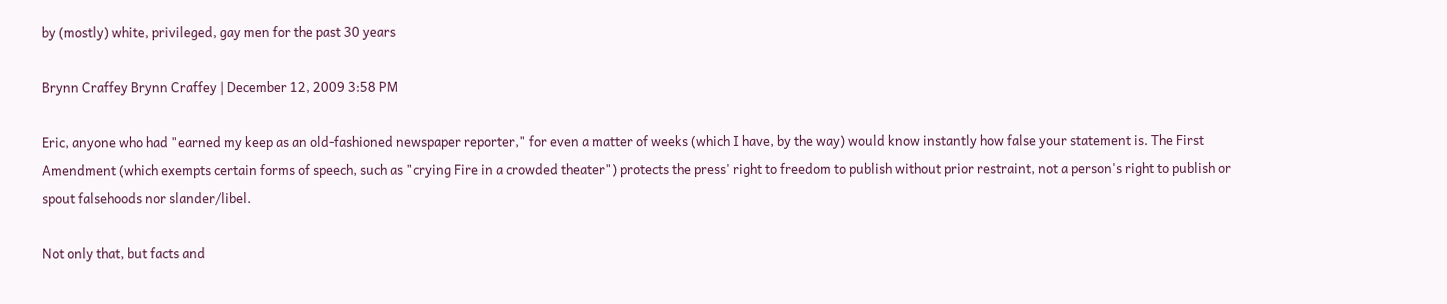by (mostly) white, privileged, gay men for the past 30 years

Brynn Craffey Brynn Craffey | December 12, 2009 3:58 PM

Eric, anyone who had "earned my keep as an old-fashioned newspaper reporter," for even a matter of weeks (which I have, by the way) would know instantly how false your statement is. The First Amendment (which exempts certain forms of speech, such as "crying Fire in a crowded theater") protects the press' right to freedom to publish without prior restraint, not a person's right to publish or spout falsehoods nor slander/libel.

Not only that, but facts and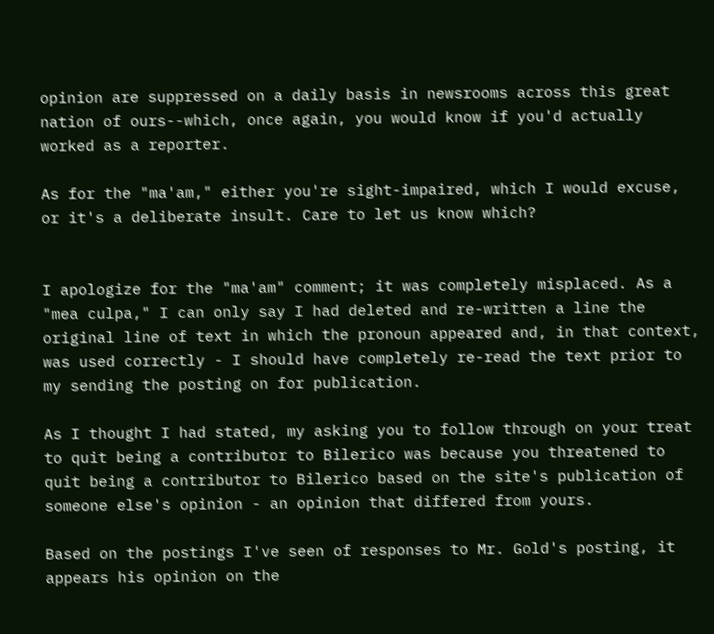opinion are suppressed on a daily basis in newsrooms across this great nation of ours--which, once again, you would know if you'd actually worked as a reporter.

As for the "ma'am," either you're sight-impaired, which I would excuse, or it's a deliberate insult. Care to let us know which?


I apologize for the "ma'am" comment; it was completely misplaced. As a "mea culpa," I can only say I had deleted and re-written a line the original line of text in which the pronoun appeared and, in that context, was used correctly - I should have completely re-read the text prior to my sending the posting on for publication.

As I thought I had stated, my asking you to follow through on your treat to quit being a contributor to Bilerico was because you threatened to quit being a contributor to Bilerico based on the site's publication of someone else's opinion - an opinion that differed from yours.

Based on the postings I've seen of responses to Mr. Gold's posting, it appears his opinion on the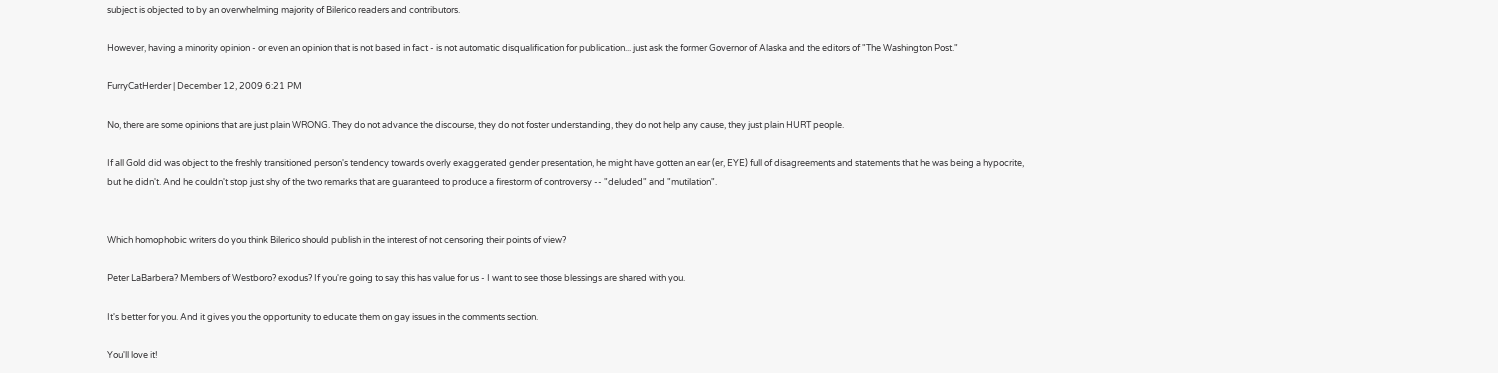subject is objected to by an overwhelming majority of Bilerico readers and contributors.

However, having a minority opinion - or even an opinion that is not based in fact - is not automatic disqualification for publication... just ask the former Governor of Alaska and the editors of "The Washington Post."

FurryCatHerder | December 12, 2009 6:21 PM

No, there are some opinions that are just plain WRONG. They do not advance the discourse, they do not foster understanding, they do not help any cause, they just plain HURT people.

If all Gold did was object to the freshly transitioned person's tendency towards overly exaggerated gender presentation, he might have gotten an ear (er, EYE) full of disagreements and statements that he was being a hypocrite, but he didn't. And he couldn't stop just shy of the two remarks that are guaranteed to produce a firestorm of controversy -- "deluded" and "mutilation".


Which homophobic writers do you think Bilerico should publish in the interest of not censoring their points of view?

Peter LaBarbera? Members of Westboro? exodus? If you're going to say this has value for us - I want to see those blessings are shared with you.

It's better for you. And it gives you the opportunity to educate them on gay issues in the comments section.

You'll love it!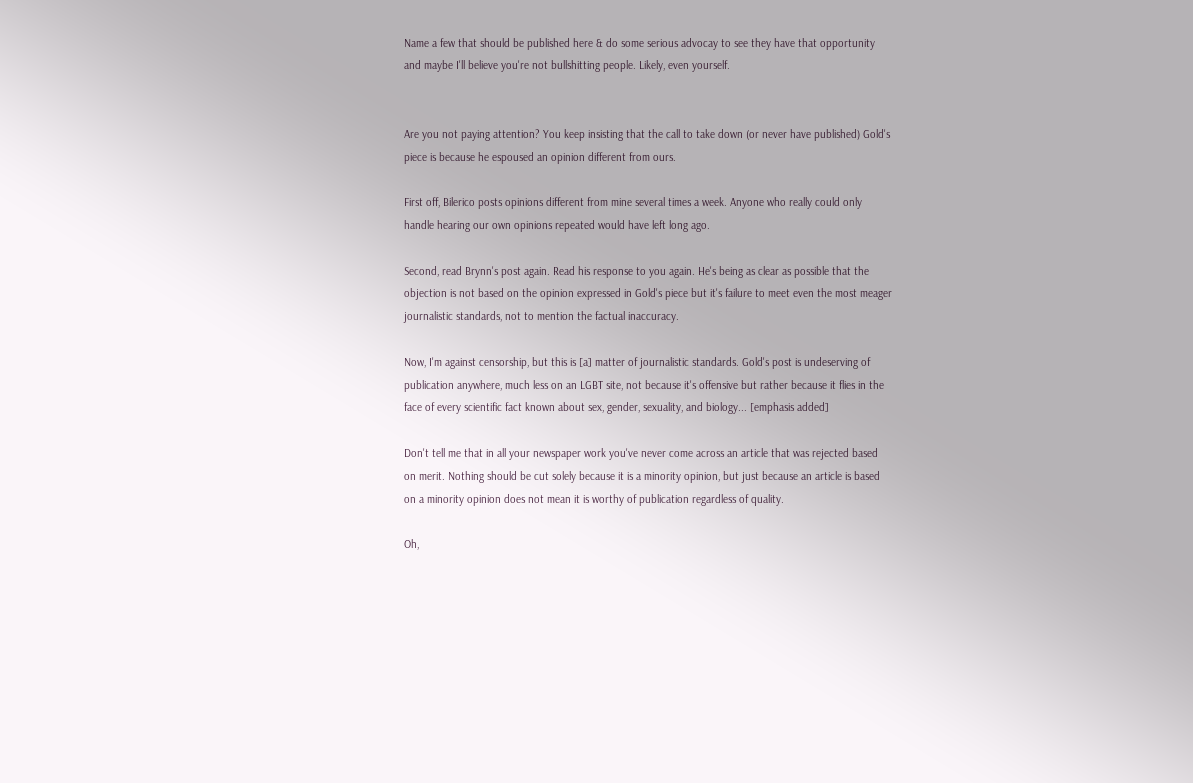Name a few that should be published here & do some serious advocay to see they have that opportunity and maybe I'll believe you're not bullshitting people. Likely, even yourself.


Are you not paying attention? You keep insisting that the call to take down (or never have published) Gold's piece is because he espoused an opinion different from ours.

First off, Bilerico posts opinions different from mine several times a week. Anyone who really could only handle hearing our own opinions repeated would have left long ago.

Second, read Brynn's post again. Read his response to you again. He's being as clear as possible that the objection is not based on the opinion expressed in Gold's piece but it's failure to meet even the most meager journalistic standards, not to mention the factual inaccuracy.

Now, I'm against censorship, but this is [a] matter of journalistic standards. Gold's post is undeserving of publication anywhere, much less on an LGBT site, not because it's offensive but rather because it flies in the face of every scientific fact known about sex, gender, sexuality, and biology... [emphasis added]

Don't tell me that in all your newspaper work you've never come across an article that was rejected based on merit. Nothing should be cut solely because it is a minority opinion, but just because an article is based on a minority opinion does not mean it is worthy of publication regardless of quality.

Oh,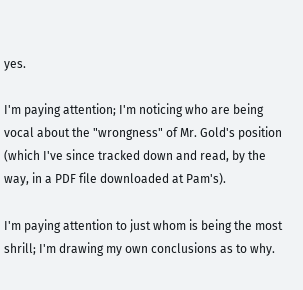yes.

I'm paying attention; I'm noticing who are being vocal about the "wrongness" of Mr. Gold's position (which I've since tracked down and read, by the way, in a PDF file downloaded at Pam's).

I'm paying attention to just whom is being the most shrill; I'm drawing my own conclusions as to why.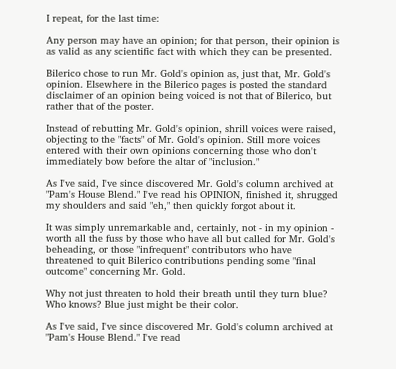I repeat, for the last time:

Any person may have an opinion; for that person, their opinion is as valid as any scientific fact with which they can be presented.

Bilerico chose to run Mr. Gold's opinion as, just that, Mr. Gold's opinion. Elsewhere in the Bilerico pages is posted the standard disclaimer of an opinion being voiced is not that of Bilerico, but rather that of the poster.

Instead of rebutting Mr. Gold's opinion, shrill voices were raised, objecting to the "facts" of Mr. Gold's opinion. Still more voices entered with their own opinions concerning those who don't immediately bow before the altar of "inclusion."

As I've said, I've since discovered Mr. Gold's column archived at "Pam's House Blend." I've read his OPINION, finished it, shrugged my shoulders and said "eh," then quickly forgot about it.

It was simply unremarkable and, certainly, not - in my opinion - worth all the fuss by those who have all but called for Mr. Gold's beheading, or those "infrequent" contributors who have threatened to quit Bilerico contributions pending some "final outcome" concerning Mr. Gold.

Why not just threaten to hold their breath until they turn blue? Who knows? Blue just might be their color.

As I've said, I've since discovered Mr. Gold's column archived at "Pam's House Blend." I've read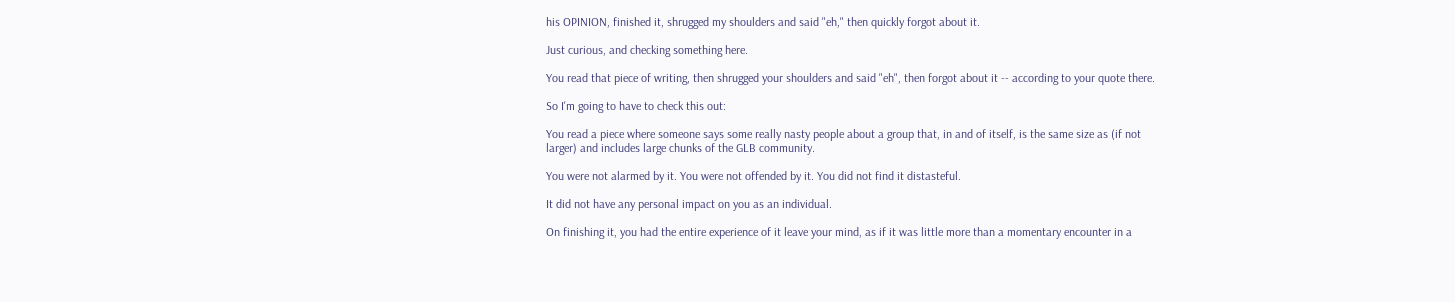his OPINION, finished it, shrugged my shoulders and said "eh," then quickly forgot about it.

Just curious, and checking something here.

You read that piece of writing, then shrugged your shoulders and said "eh", then forgot about it -- according to your quote there.

So I'm going to have to check this out:

You read a piece where someone says some really nasty people about a group that, in and of itself, is the same size as (if not larger) and includes large chunks of the GLB community.

You were not alarmed by it. You were not offended by it. You did not find it distasteful.

It did not have any personal impact on you as an individual.

On finishing it, you had the entire experience of it leave your mind, as if it was little more than a momentary encounter in a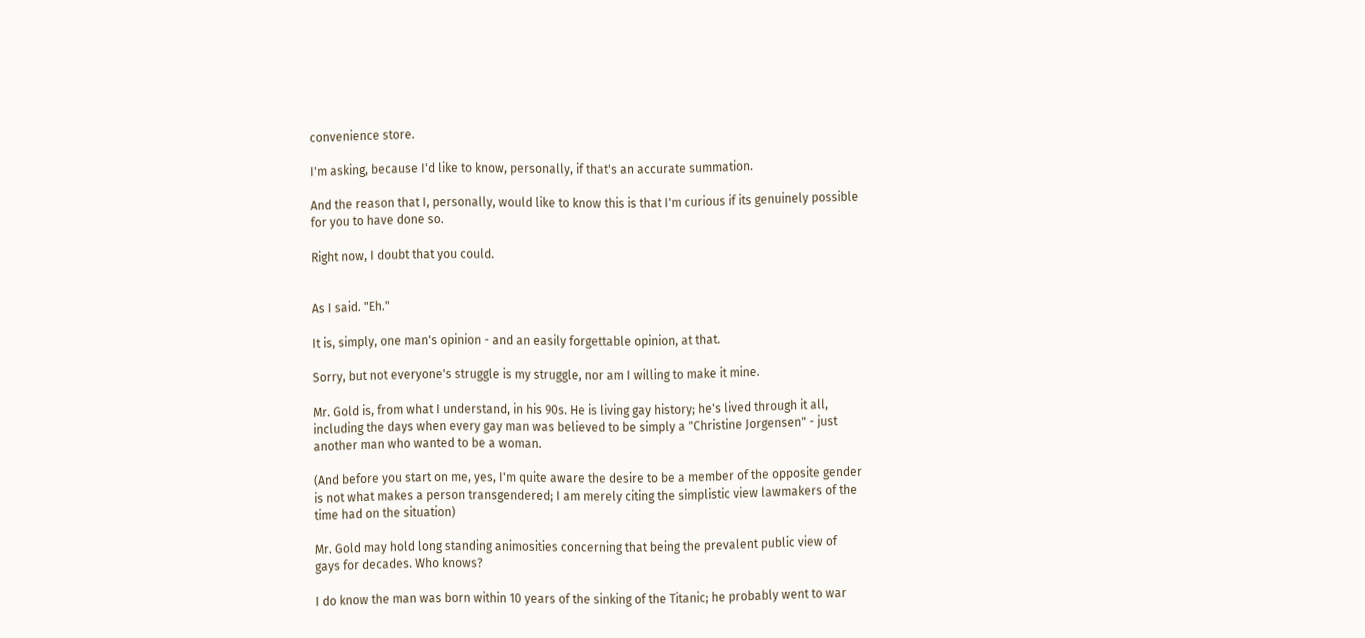convenience store.

I'm asking, because I'd like to know, personally, if that's an accurate summation.

And the reason that I, personally, would like to know this is that I'm curious if its genuinely possible for you to have done so.

Right now, I doubt that you could.


As I said. "Eh."

It is, simply, one man's opinion - and an easily forgettable opinion, at that.

Sorry, but not everyone's struggle is my struggle, nor am I willing to make it mine.

Mr. Gold is, from what I understand, in his 90s. He is living gay history; he's lived through it all, including the days when every gay man was believed to be simply a "Christine Jorgensen" - just another man who wanted to be a woman.

(And before you start on me, yes, I'm quite aware the desire to be a member of the opposite gender is not what makes a person transgendered; I am merely citing the simplistic view lawmakers of the time had on the situation)

Mr. Gold may hold long standing animosities concerning that being the prevalent public view of gays for decades. Who knows?

I do know the man was born within 10 years of the sinking of the Titanic; he probably went to war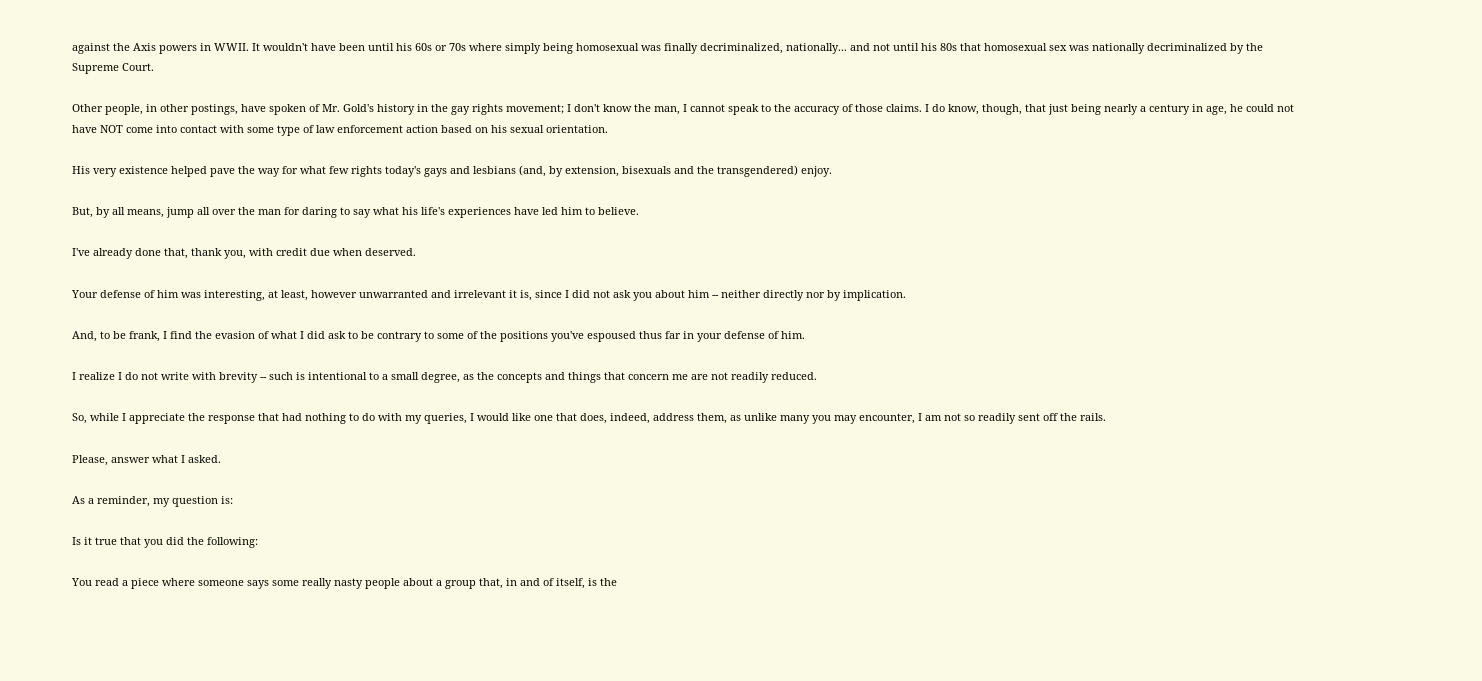against the Axis powers in WWII. It wouldn't have been until his 60s or 70s where simply being homosexual was finally decriminalized, nationally... and not until his 80s that homosexual sex was nationally decriminalized by the Supreme Court.

Other people, in other postings, have spoken of Mr. Gold's history in the gay rights movement; I don't know the man, I cannot speak to the accuracy of those claims. I do know, though, that just being nearly a century in age, he could not have NOT come into contact with some type of law enforcement action based on his sexual orientation.

His very existence helped pave the way for what few rights today's gays and lesbians (and, by extension, bisexuals and the transgendered) enjoy.

But, by all means, jump all over the man for daring to say what his life's experiences have led him to believe.

I've already done that, thank you, with credit due when deserved.

Your defense of him was interesting, at least, however unwarranted and irrelevant it is, since I did not ask you about him -- neither directly nor by implication.

And, to be frank, I find the evasion of what I did ask to be contrary to some of the positions you've espoused thus far in your defense of him.

I realize I do not write with brevity -- such is intentional to a small degree, as the concepts and things that concern me are not readily reduced.

So, while I appreciate the response that had nothing to do with my queries, I would like one that does, indeed, address them, as unlike many you may encounter, I am not so readily sent off the rails.

Please, answer what I asked.

As a reminder, my question is:

Is it true that you did the following:

You read a piece where someone says some really nasty people about a group that, in and of itself, is the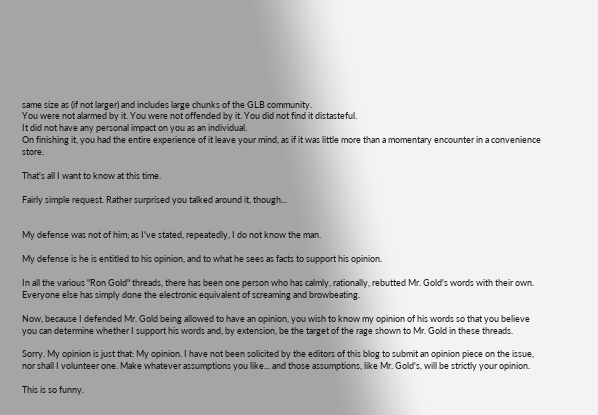same size as (if not larger) and includes large chunks of the GLB community.
You were not alarmed by it. You were not offended by it. You did not find it distasteful.
It did not have any personal impact on you as an individual.
On finishing it, you had the entire experience of it leave your mind, as if it was little more than a momentary encounter in a convenience store.

That's all I want to know at this time.

Fairly simple request. Rather surprised you talked around it, though...


My defense was not of him; as I've stated, repeatedly, I do not know the man.

My defense is he is entitled to his opinion, and to what he sees as facts to support his opinion.

In all the various "Ron Gold" threads, there has been one person who has calmly, rationally, rebutted Mr. Gold's words with their own. Everyone else has simply done the electronic equivalent of screaming and browbeating.

Now, because I defended Mr. Gold being allowed to have an opinion, you wish to know my opinion of his words so that you believe you can determine whether I support his words and, by extension, be the target of the rage shown to Mr. Gold in these threads.

Sorry. My opinion is just that: My opinion. I have not been solicited by the editors of this blog to submit an opinion piece on the issue, nor shall I volunteer one. Make whatever assumptions you like... and those assumptions, like Mr. Gold's, will be strictly your opinion.

This is so funny.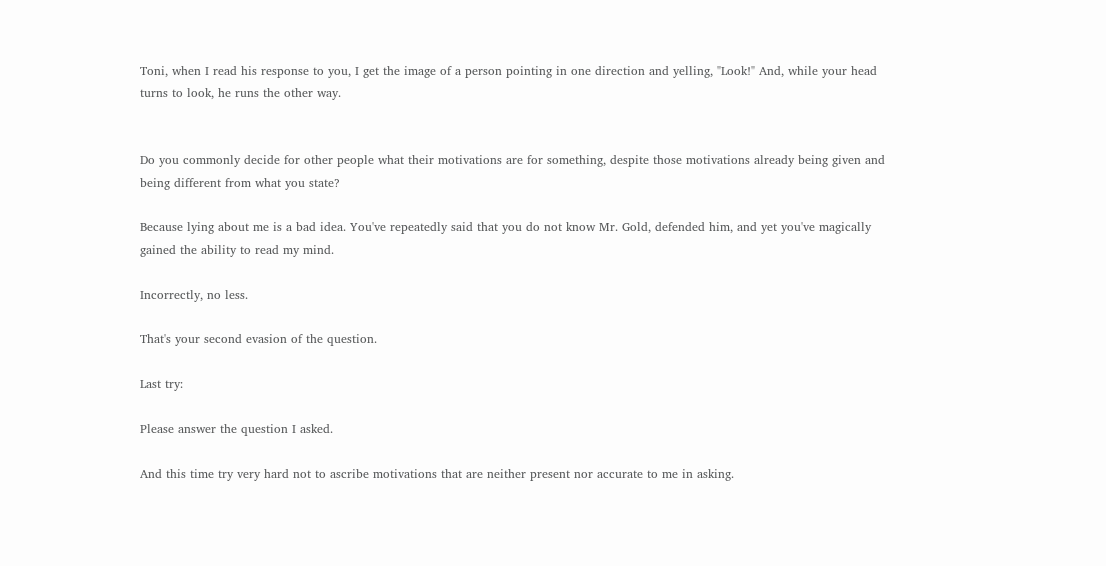Toni, when I read his response to you, I get the image of a person pointing in one direction and yelling, "Look!" And, while your head turns to look, he runs the other way.


Do you commonly decide for other people what their motivations are for something, despite those motivations already being given and being different from what you state?

Because lying about me is a bad idea. You've repeatedly said that you do not know Mr. Gold, defended him, and yet you've magically gained the ability to read my mind.

Incorrectly, no less.

That's your second evasion of the question.

Last try:

Please answer the question I asked.

And this time try very hard not to ascribe motivations that are neither present nor accurate to me in asking.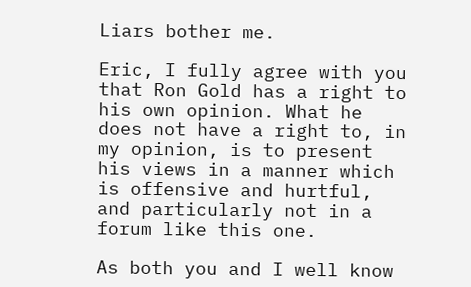Liars bother me.

Eric, I fully agree with you that Ron Gold has a right to his own opinion. What he does not have a right to, in my opinion, is to present his views in a manner which is offensive and hurtful, and particularly not in a forum like this one.

As both you and I well know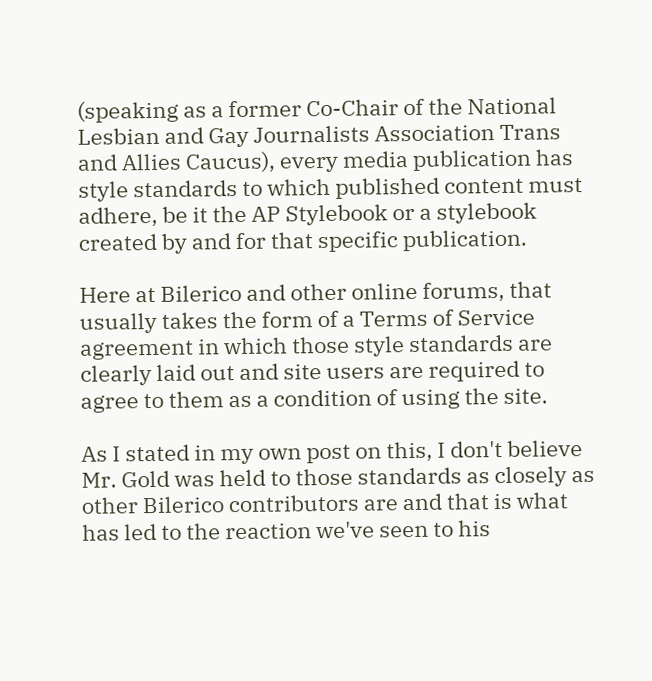(speaking as a former Co-Chair of the National Lesbian and Gay Journalists Association Trans and Allies Caucus), every media publication has style standards to which published content must adhere, be it the AP Stylebook or a stylebook created by and for that specific publication.

Here at Bilerico and other online forums, that usually takes the form of a Terms of Service agreement in which those style standards are clearly laid out and site users are required to agree to them as a condition of using the site.

As I stated in my own post on this, I don't believe Mr. Gold was held to those standards as closely as other Bilerico contributors are and that is what has led to the reaction we've seen to his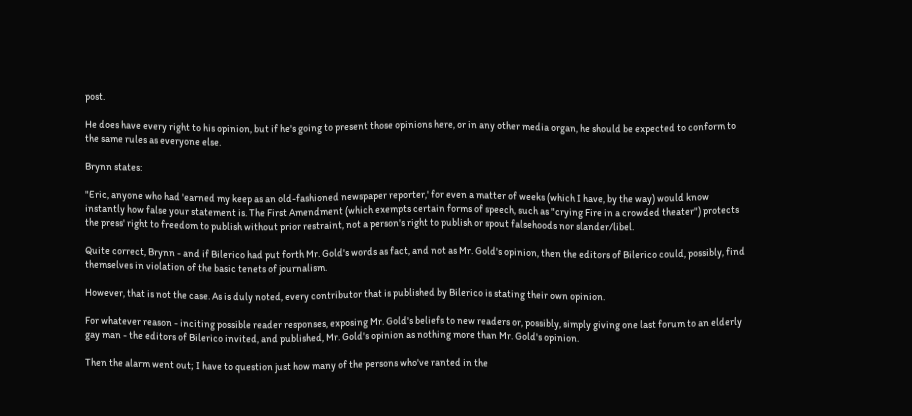post.

He does have every right to his opinion, but if he's going to present those opinions here, or in any other media organ, he should be expected to conform to the same rules as everyone else.

Brynn states:

"Eric, anyone who had 'earned my keep as an old-fashioned newspaper reporter,' for even a matter of weeks (which I have, by the way) would know instantly how false your statement is. The First Amendment (which exempts certain forms of speech, such as "crying Fire in a crowded theater") protects the press' right to freedom to publish without prior restraint, not a person's right to publish or spout falsehoods nor slander/libel.

Quite correct, Brynn - and if Bilerico had put forth Mr. Gold's words as fact, and not as Mr. Gold's opinion, then the editors of Bilerico could, possibly, find themselves in violation of the basic tenets of journalism.

However, that is not the case. As is duly noted, every contributor that is published by Bilerico is stating their own opinion.

For whatever reason - inciting possible reader responses, exposing Mr. Gold's beliefs to new readers or, possibly, simply giving one last forum to an elderly gay man - the editors of Bilerico invited, and published, Mr. Gold's opinion as nothing more than Mr. Gold's opinion.

Then the alarm went out; I have to question just how many of the persons who've ranted in the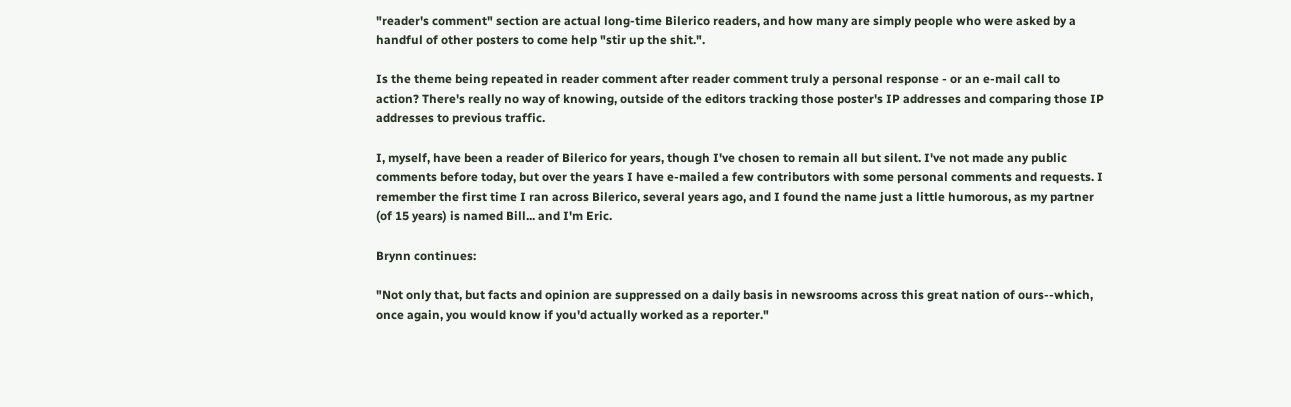"reader's comment" section are actual long-time Bilerico readers, and how many are simply people who were asked by a handful of other posters to come help "stir up the shit.".

Is the theme being repeated in reader comment after reader comment truly a personal response - or an e-mail call to action? There's really no way of knowing, outside of the editors tracking those poster's IP addresses and comparing those IP addresses to previous traffic.

I, myself, have been a reader of Bilerico for years, though I've chosen to remain all but silent. I've not made any public comments before today, but over the years I have e-mailed a few contributors with some personal comments and requests. I remember the first time I ran across Bilerico, several years ago, and I found the name just a little humorous, as my partner (of 15 years) is named Bill... and I'm Eric.

Brynn continues:

"Not only that, but facts and opinion are suppressed on a daily basis in newsrooms across this great nation of ours--which, once again, you would know if you'd actually worked as a reporter."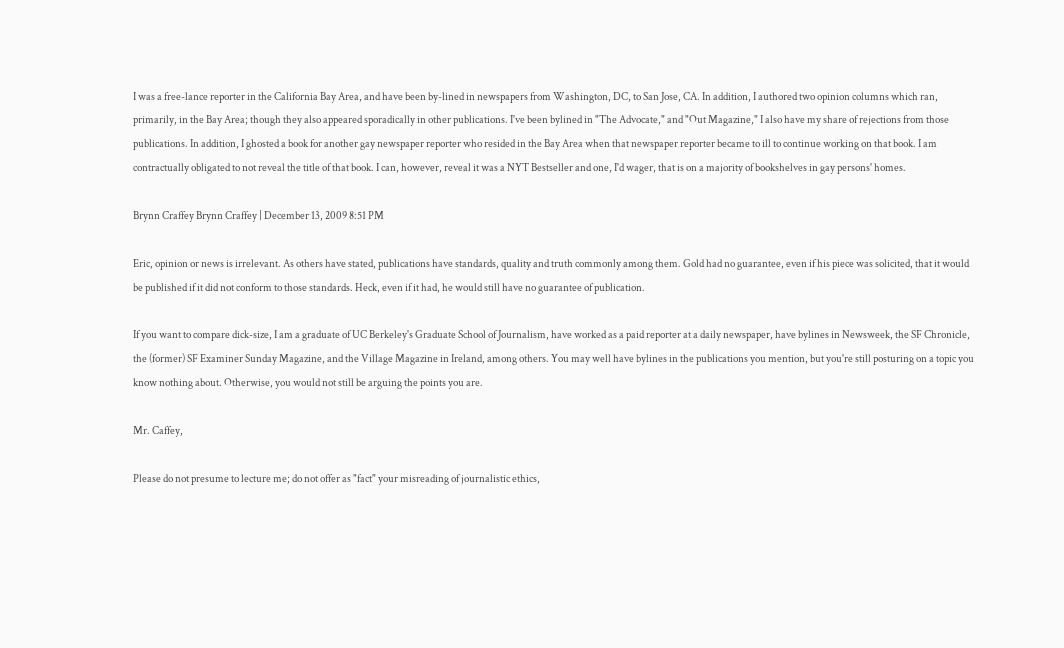I was a free-lance reporter in the California Bay Area, and have been by-lined in newspapers from Washington, DC, to San Jose, CA. In addition, I authored two opinion columns which ran, primarily, in the Bay Area; though they also appeared sporadically in other publications. I've been bylined in "The Advocate," and "Out Magazine," I also have my share of rejections from those publications. In addition, I ghosted a book for another gay newspaper reporter who resided in the Bay Area when that newspaper reporter became to ill to continue working on that book. I am contractually obligated to not reveal the title of that book. I can, however, reveal it was a NYT Bestseller and one, I'd wager, that is on a majority of bookshelves in gay persons' homes.

Brynn Craffey Brynn Craffey | December 13, 2009 8:51 PM

Eric, opinion or news is irrelevant. As others have stated, publications have standards, quality and truth commonly among them. Gold had no guarantee, even if his piece was solicited, that it would be published if it did not conform to those standards. Heck, even if it had, he would still have no guarantee of publication.

If you want to compare dick-size, I am a graduate of UC Berkeley's Graduate School of Journalism, have worked as a paid reporter at a daily newspaper, have bylines in Newsweek, the SF Chronicle, the (former) SF Examiner Sunday Magazine, and the Village Magazine in Ireland, among others. You may well have bylines in the publications you mention, but you're still posturing on a topic you know nothing about. Otherwise, you would not still be arguing the points you are.

Mr. Caffey,

Please do not presume to lecture me; do not offer as "fact" your misreading of journalistic ethics,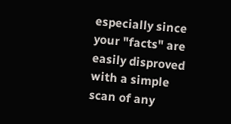especially since your "facts" are easily disproved with a simple scan of any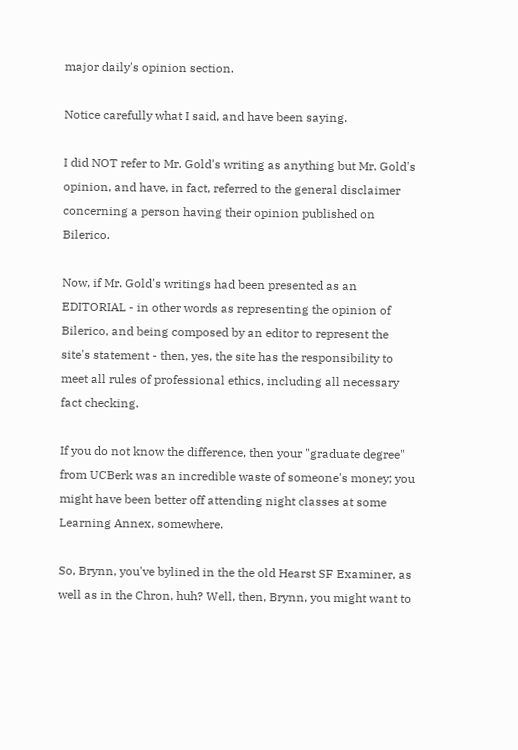major daily's opinion section.

Notice carefully what I said, and have been saying.

I did NOT refer to Mr. Gold's writing as anything but Mr. Gold's opinion, and have, in fact, referred to the general disclaimer concerning a person having their opinion published on Bilerico.

Now, if Mr. Gold's writings had been presented as an EDITORIAL - in other words as representing the opinion of Bilerico, and being composed by an editor to represent the site's statement - then, yes, the site has the responsibility to meet all rules of professional ethics, including all necessary fact checking.

If you do not know the difference, then your "graduate degree" from UCBerk was an incredible waste of someone's money; you might have been better off attending night classes at some Learning Annex, somewhere.

So, Brynn, you've bylined in the the old Hearst SF Examiner, as well as in the Chron, huh? Well, then, Brynn, you might want to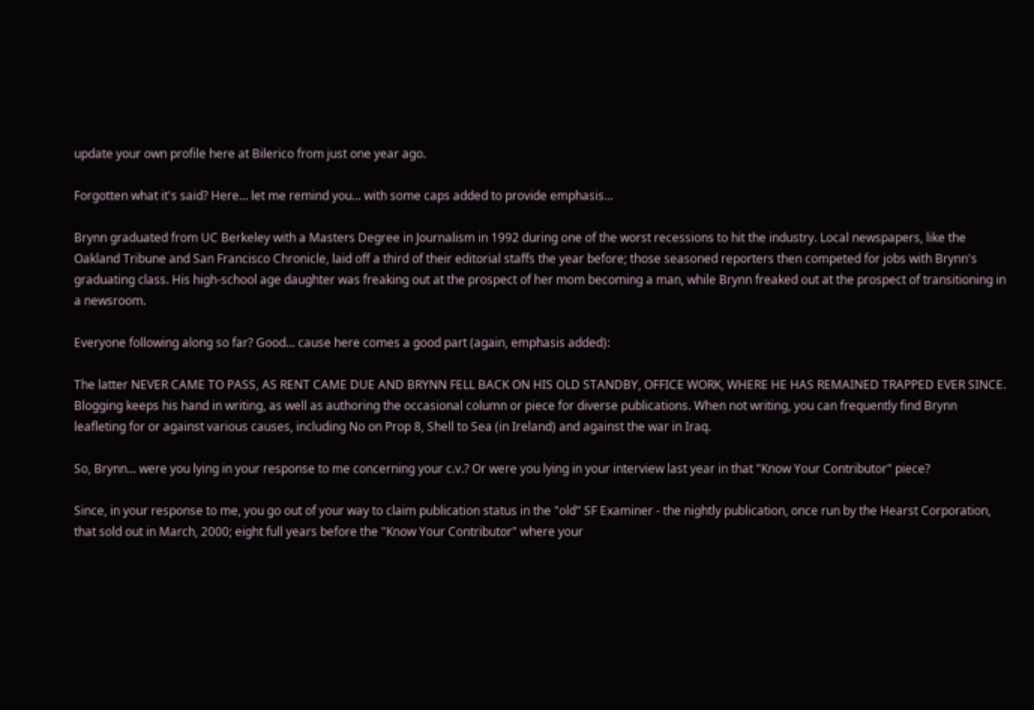update your own profile here at Bilerico from just one year ago.

Forgotten what it's said? Here... let me remind you... with some caps added to provide emphasis...

Brynn graduated from UC Berkeley with a Masters Degree in Journalism in 1992 during one of the worst recessions to hit the industry. Local newspapers, like the Oakland Tribune and San Francisco Chronicle, laid off a third of their editorial staffs the year before; those seasoned reporters then competed for jobs with Brynn's graduating class. His high-school age daughter was freaking out at the prospect of her mom becoming a man, while Brynn freaked out at the prospect of transitioning in a newsroom.

Everyone following along so far? Good... cause here comes a good part (again, emphasis added):

The latter NEVER CAME TO PASS, AS RENT CAME DUE AND BRYNN FELL BACK ON HIS OLD STANDBY, OFFICE WORK, WHERE HE HAS REMAINED TRAPPED EVER SINCE. Blogging keeps his hand in writing, as well as authoring the occasional column or piece for diverse publications. When not writing, you can frequently find Brynn leafleting for or against various causes, including No on Prop 8, Shell to Sea (in Ireland) and against the war in Iraq.

So, Brynn... were you lying in your response to me concerning your c.v.? Or were you lying in your interview last year in that "Know Your Contributor" piece?

Since, in your response to me, you go out of your way to claim publication status in the "old" SF Examiner - the nightly publication, once run by the Hearst Corporation, that sold out in March, 2000; eight full years before the "Know Your Contributor" where your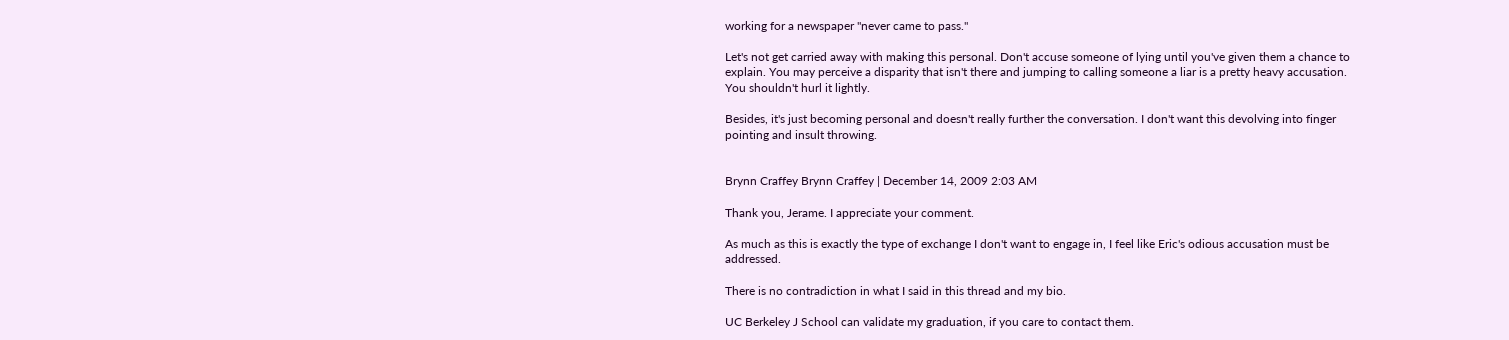working for a newspaper "never came to pass."

Let's not get carried away with making this personal. Don't accuse someone of lying until you've given them a chance to explain. You may perceive a disparity that isn't there and jumping to calling someone a liar is a pretty heavy accusation. You shouldn't hurl it lightly.

Besides, it's just becoming personal and doesn't really further the conversation. I don't want this devolving into finger pointing and insult throwing.


Brynn Craffey Brynn Craffey | December 14, 2009 2:03 AM

Thank you, Jerame. I appreciate your comment.

As much as this is exactly the type of exchange I don't want to engage in, I feel like Eric's odious accusation must be addressed.

There is no contradiction in what I said in this thread and my bio.

UC Berkeley J School can validate my graduation, if you care to contact them.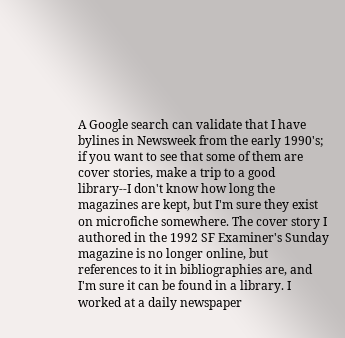A Google search can validate that I have bylines in Newsweek from the early 1990's; if you want to see that some of them are cover stories, make a trip to a good library--I don't know how long the magazines are kept, but I'm sure they exist on microfiche somewhere. The cover story I authored in the 1992 SF Examiner's Sunday magazine is no longer online, but references to it in bibliographies are, and I'm sure it can be found in a library. I worked at a daily newspaper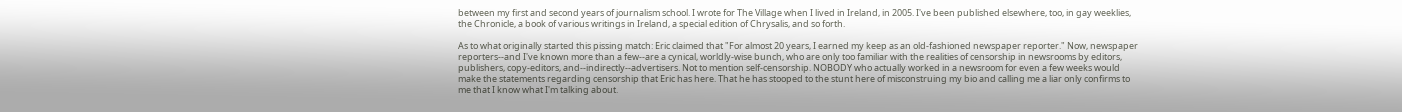between my first and second years of journalism school. I wrote for The Village when I lived in Ireland, in 2005. I've been published elsewhere, too, in gay weeklies, the Chronicle, a book of various writings in Ireland, a special edition of Chrysalis, and so forth.

As to what originally started this pissing match: Eric claimed that "For almost 20 years, I earned my keep as an old-fashioned newspaper reporter." Now, newspaper reporters--and I've known more than a few--are a cynical, worldly-wise bunch, who are only too familiar with the realities of censorship in newsrooms by editors, publishers, copy-editors, and--indirectly--advertisers. Not to mention self-censorship. NOBODY who actually worked in a newsroom for even a few weeks would make the statements regarding censorship that Eric has here. That he has stooped to the stunt here of misconstruing my bio and calling me a liar only confirms to me that I know what I'm talking about.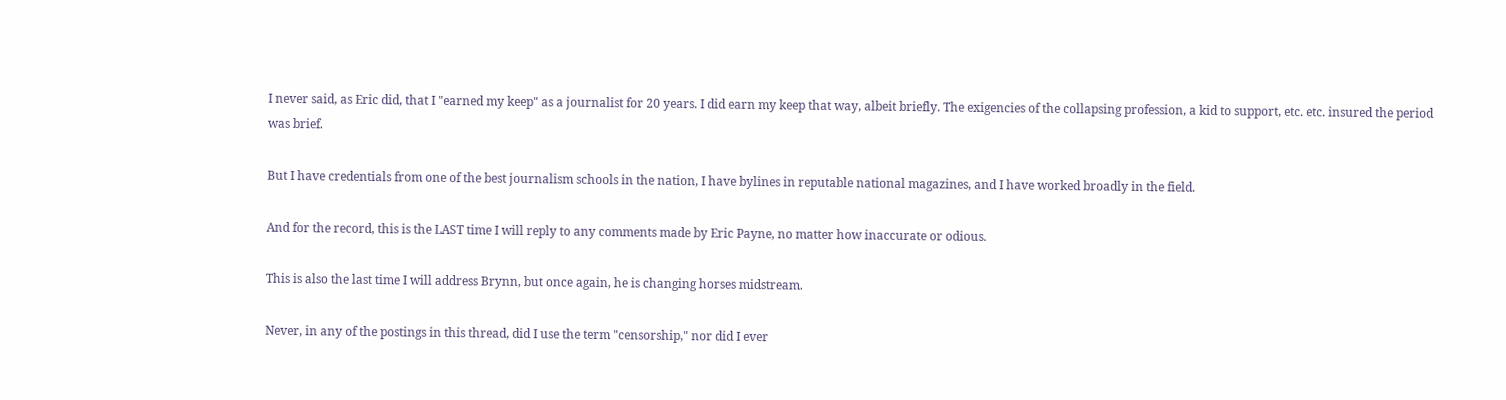I never said, as Eric did, that I "earned my keep" as a journalist for 20 years. I did earn my keep that way, albeit briefly. The exigencies of the collapsing profession, a kid to support, etc. etc. insured the period was brief.

But I have credentials from one of the best journalism schools in the nation, I have bylines in reputable national magazines, and I have worked broadly in the field.

And for the record, this is the LAST time I will reply to any comments made by Eric Payne, no matter how inaccurate or odious.

This is also the last time I will address Brynn, but once again, he is changing horses midstream.

Never, in any of the postings in this thread, did I use the term "censorship," nor did I ever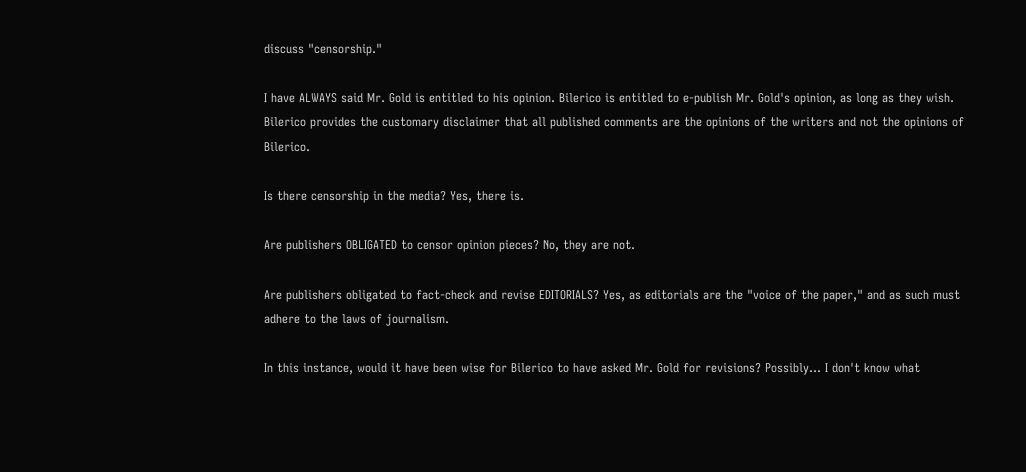discuss "censorship."

I have ALWAYS said Mr. Gold is entitled to his opinion. Bilerico is entitled to e-publish Mr. Gold's opinion, as long as they wish. Bilerico provides the customary disclaimer that all published comments are the opinions of the writers and not the opinions of Bilerico.

Is there censorship in the media? Yes, there is.

Are publishers OBLIGATED to censor opinion pieces? No, they are not.

Are publishers obligated to fact-check and revise EDITORIALS? Yes, as editorials are the "voice of the paper," and as such must adhere to the laws of journalism.

In this instance, would it have been wise for Bilerico to have asked Mr. Gold for revisions? Possibly... I don't know what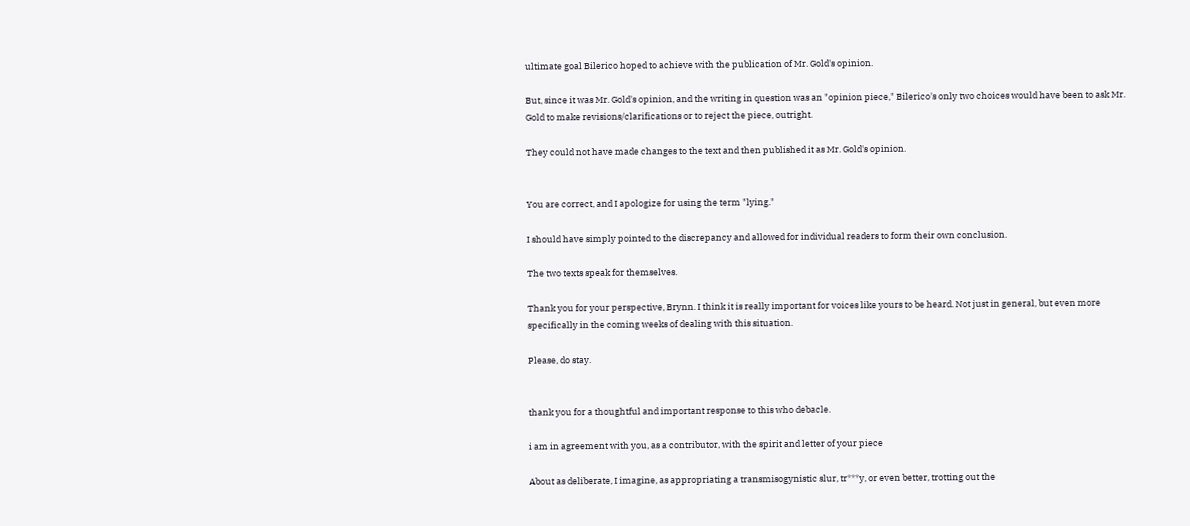ultimate goal Bilerico hoped to achieve with the publication of Mr. Gold's opinion.

But, since it was Mr. Gold's opinion, and the writing in question was an "opinion piece," Bilerico's only two choices would have been to ask Mr. Gold to make revisions/clarifications or to reject the piece, outright.

They could not have made changes to the text and then published it as Mr. Gold's opinion.


You are correct, and I apologize for using the term "lying."

I should have simply pointed to the discrepancy and allowed for individual readers to form their own conclusion.

The two texts speak for themselves.

Thank you for your perspective, Brynn. I think it is really important for voices like yours to be heard. Not just in general, but even more specifically in the coming weeks of dealing with this situation.

Please, do stay.


thank you for a thoughtful and important response to this who debacle.

i am in agreement with you, as a contributor, with the spirit and letter of your piece

About as deliberate, I imagine, as appropriating a transmisogynistic slur, tr***y, or even better, trotting out the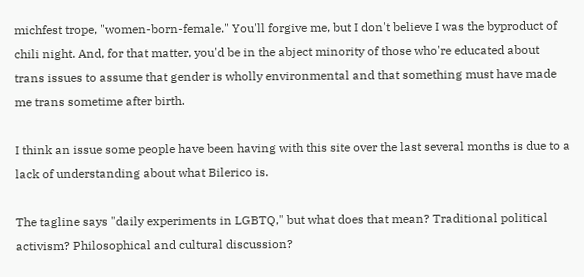michfest trope, "women-born-female." You'll forgive me, but I don't believe I was the byproduct of chili night. And, for that matter, you'd be in the abject minority of those who're educated about trans issues to assume that gender is wholly environmental and that something must have made me trans sometime after birth.

I think an issue some people have been having with this site over the last several months is due to a lack of understanding about what Bilerico is.

The tagline says "daily experiments in LGBTQ," but what does that mean? Traditional political activism? Philosophical and cultural discussion?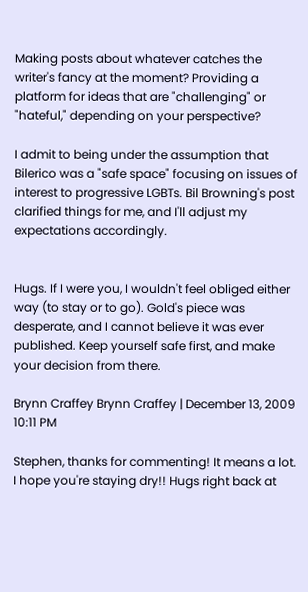Making posts about whatever catches the writer's fancy at the moment? Providing a platform for ideas that are "challenging" or "hateful," depending on your perspective?

I admit to being under the assumption that Bilerico was a "safe space" focusing on issues of interest to progressive LGBTs. Bil Browning's post clarified things for me, and I'll adjust my expectations accordingly.


Hugs. If I were you, I wouldn't feel obliged either way (to stay or to go). Gold's piece was desperate, and I cannot believe it was ever published. Keep yourself safe first, and make your decision from there.

Brynn Craffey Brynn Craffey | December 13, 2009 10:11 PM

Stephen, thanks for commenting! It means a lot. I hope you're staying dry!! Hugs right back at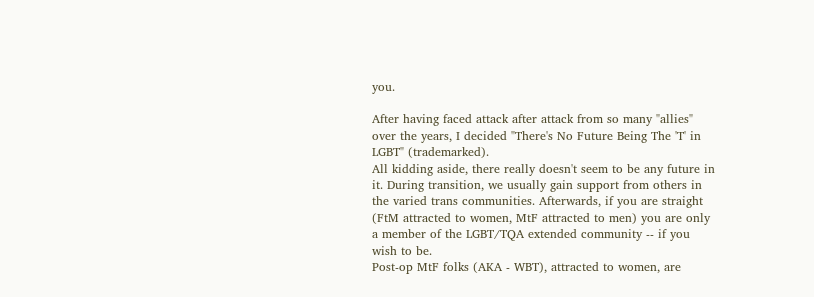you.

After having faced attack after attack from so many "allies" over the years, I decided "There's No Future Being The 'T' in LGBT" (trademarked).
All kidding aside, there really doesn't seem to be any future in it. During transition, we usually gain support from others in the varied trans communities. Afterwards, if you are straight (FtM attracted to women, MtF attracted to men) you are only a member of the LGBT/TQA extended community -- if you wish to be.
Post-op MtF folks (AKA - WBT), attracted to women, are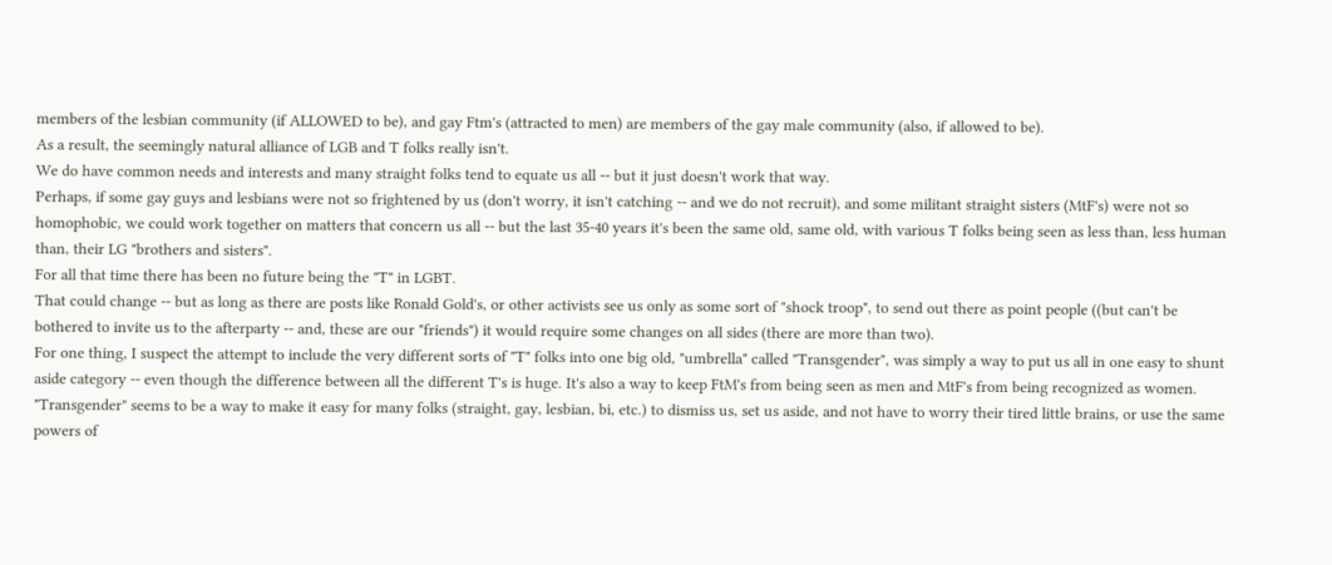members of the lesbian community (if ALLOWED to be), and gay Ftm's (attracted to men) are members of the gay male community (also, if allowed to be).
As a result, the seemingly natural alliance of LGB and T folks really isn't.
We do have common needs and interests and many straight folks tend to equate us all -- but it just doesn't work that way.
Perhaps, if some gay guys and lesbians were not so frightened by us (don't worry, it isn't catching -- and we do not recruit), and some militant straight sisters (MtF's) were not so homophobic, we could work together on matters that concern us all -- but the last 35-40 years it's been the same old, same old, with various T folks being seen as less than, less human than, their LG "brothers and sisters".
For all that time there has been no future being the "T" in LGBT.
That could change -- but as long as there are posts like Ronald Gold's, or other activists see us only as some sort of "shock troop", to send out there as point people ((but can't be bothered to invite us to the afterparty -- and, these are our "friends") it would require some changes on all sides (there are more than two).
For one thing, I suspect the attempt to include the very different sorts of "T" folks into one big old, "umbrella" called "Transgender", was simply a way to put us all in one easy to shunt aside category -- even though the difference between all the different T's is huge. It's also a way to keep FtM's from being seen as men and MtF's from being recognized as women.
"Transgender" seems to be a way to make it easy for many folks (straight, gay, lesbian, bi, etc.) to dismiss us, set us aside, and not have to worry their tired little brains, or use the same powers of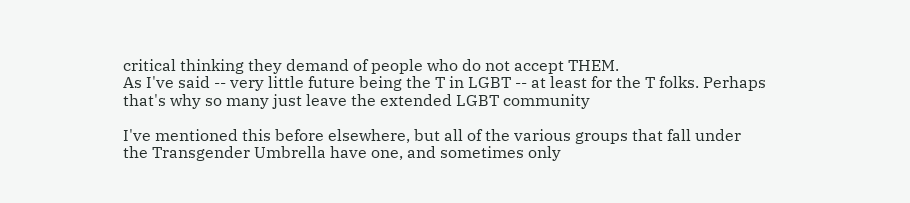critical thinking they demand of people who do not accept THEM.
As I've said -- very little future being the T in LGBT -- at least for the T folks. Perhaps that's why so many just leave the extended LGBT community

I've mentioned this before elsewhere, but all of the various groups that fall under the Transgender Umbrella have one, and sometimes only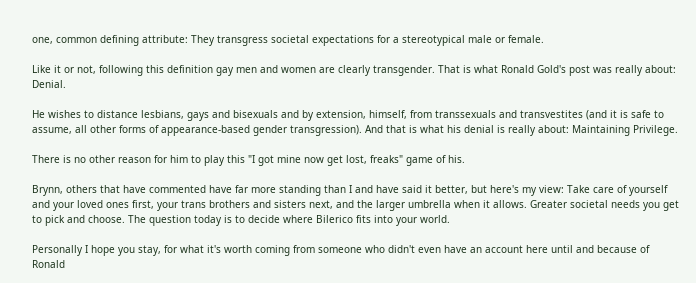one, common defining attribute: They transgress societal expectations for a stereotypical male or female.

Like it or not, following this definition gay men and women are clearly transgender. That is what Ronald Gold's post was really about: Denial.

He wishes to distance lesbians, gays and bisexuals and by extension, himself, from transsexuals and transvestites (and it is safe to assume, all other forms of appearance-based gender transgression). And that is what his denial is really about: Maintaining Privilege.

There is no other reason for him to play this "I got mine now get lost, freaks" game of his.

Brynn, others that have commented have far more standing than I and have said it better, but here's my view: Take care of yourself and your loved ones first, your trans brothers and sisters next, and the larger umbrella when it allows. Greater societal needs you get to pick and choose. The question today is to decide where Bilerico fits into your world.

Personally I hope you stay, for what it's worth coming from someone who didn't even have an account here until and because of Ronald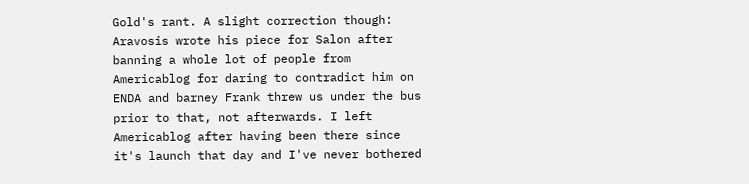Gold's rant. A slight correction though: Aravosis wrote his piece for Salon after banning a whole lot of people from Americablog for daring to contradict him on ENDA and barney Frank threw us under the bus prior to that, not afterwards. I left Americablog after having been there since it's launch that day and I've never bothered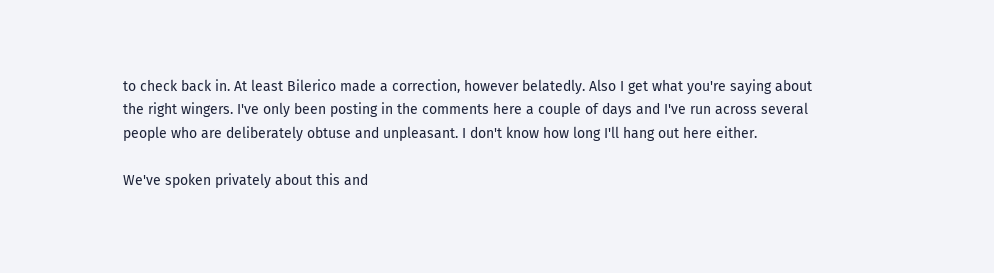to check back in. At least Bilerico made a correction, however belatedly. Also I get what you're saying about the right wingers. I've only been posting in the comments here a couple of days and I've run across several people who are deliberately obtuse and unpleasant. I don't know how long I'll hang out here either.

We've spoken privately about this and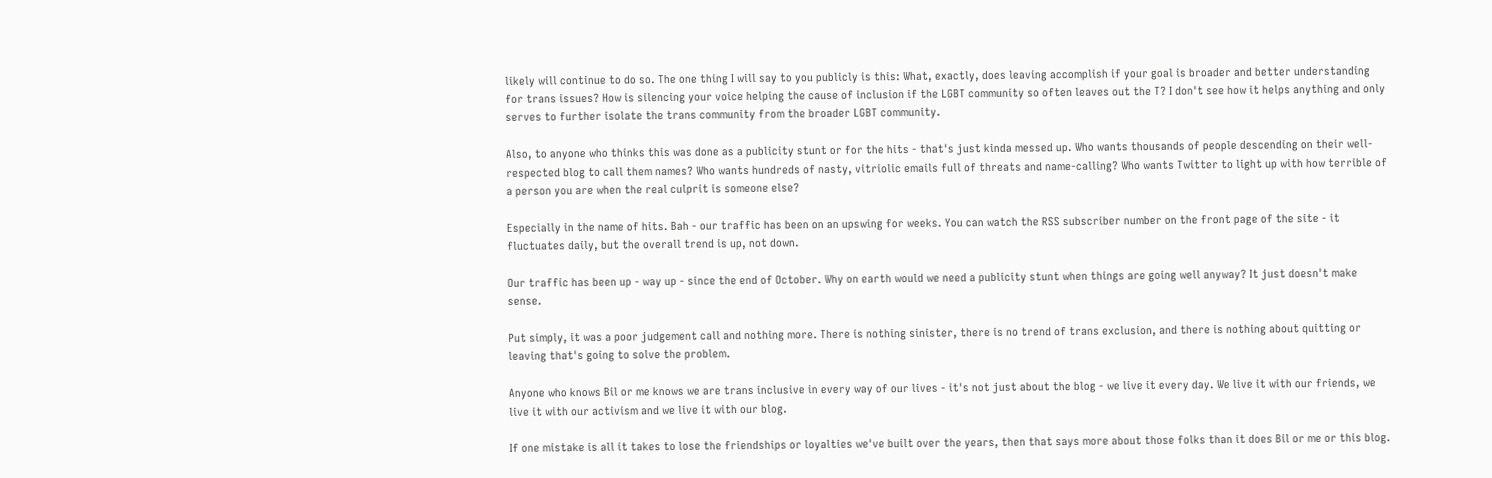likely will continue to do so. The one thing I will say to you publicly is this: What, exactly, does leaving accomplish if your goal is broader and better understanding for trans issues? How is silencing your voice helping the cause of inclusion if the LGBT community so often leaves out the T? I don't see how it helps anything and only serves to further isolate the trans community from the broader LGBT community.

Also, to anyone who thinks this was done as a publicity stunt or for the hits - that's just kinda messed up. Who wants thousands of people descending on their well-respected blog to call them names? Who wants hundreds of nasty, vitriolic emails full of threats and name-calling? Who wants Twitter to light up with how terrible of a person you are when the real culprit is someone else?

Especially in the name of hits. Bah - our traffic has been on an upswing for weeks. You can watch the RSS subscriber number on the front page of the site - it fluctuates daily, but the overall trend is up, not down.

Our traffic has been up - way up - since the end of October. Why on earth would we need a publicity stunt when things are going well anyway? It just doesn't make sense.

Put simply, it was a poor judgement call and nothing more. There is nothing sinister, there is no trend of trans exclusion, and there is nothing about quitting or leaving that's going to solve the problem.

Anyone who knows Bil or me knows we are trans inclusive in every way of our lives - it's not just about the blog - we live it every day. We live it with our friends, we live it with our activism and we live it with our blog.

If one mistake is all it takes to lose the friendships or loyalties we've built over the years, then that says more about those folks than it does Bil or me or this blog.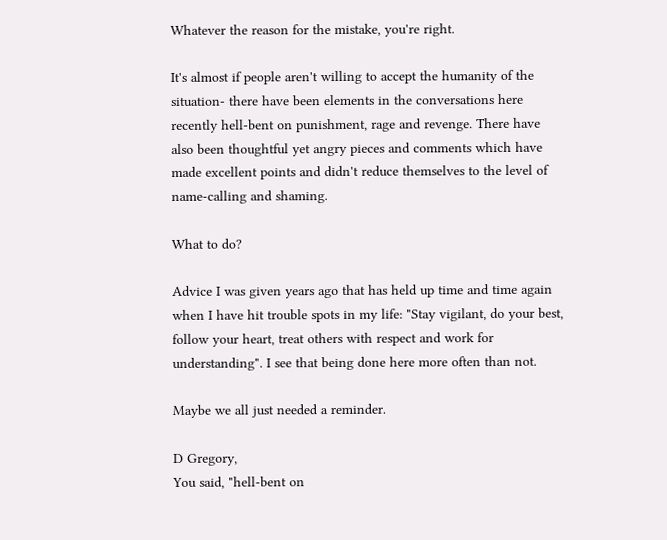Whatever the reason for the mistake, you're right.

It's almost if people aren't willing to accept the humanity of the situation- there have been elements in the conversations here recently hell-bent on punishment, rage and revenge. There have also been thoughtful yet angry pieces and comments which have made excellent points and didn't reduce themselves to the level of name-calling and shaming.

What to do?

Advice I was given years ago that has held up time and time again when I have hit trouble spots in my life: "Stay vigilant, do your best, follow your heart, treat others with respect and work for understanding". I see that being done here more often than not.

Maybe we all just needed a reminder.

D Gregory,
You said, "hell-bent on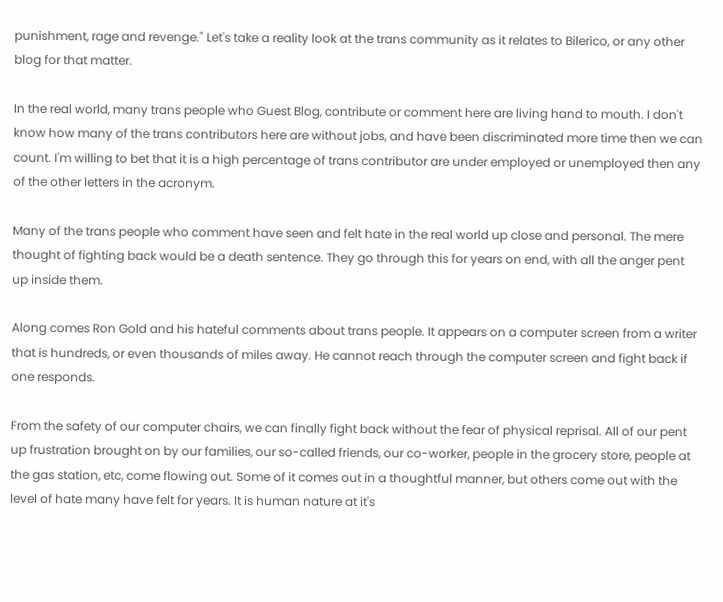punishment, rage and revenge." Let's take a reality look at the trans community as it relates to Bilerico, or any other blog for that matter.

In the real world, many trans people who Guest Blog, contribute or comment here are living hand to mouth. I don't know how many of the trans contributors here are without jobs, and have been discriminated more time then we can count. I'm willing to bet that it is a high percentage of trans contributor are under employed or unemployed then any of the other letters in the acronym.

Many of the trans people who comment have seen and felt hate in the real world up close and personal. The mere thought of fighting back would be a death sentence. They go through this for years on end, with all the anger pent up inside them.

Along comes Ron Gold and his hateful comments about trans people. It appears on a computer screen from a writer that is hundreds, or even thousands of miles away. He cannot reach through the computer screen and fight back if one responds.

From the safety of our computer chairs, we can finally fight back without the fear of physical reprisal. All of our pent up frustration brought on by our families, our so-called friends, our co-worker, people in the grocery store, people at the gas station, etc, come flowing out. Some of it comes out in a thoughtful manner, but others come out with the level of hate many have felt for years. It is human nature at it's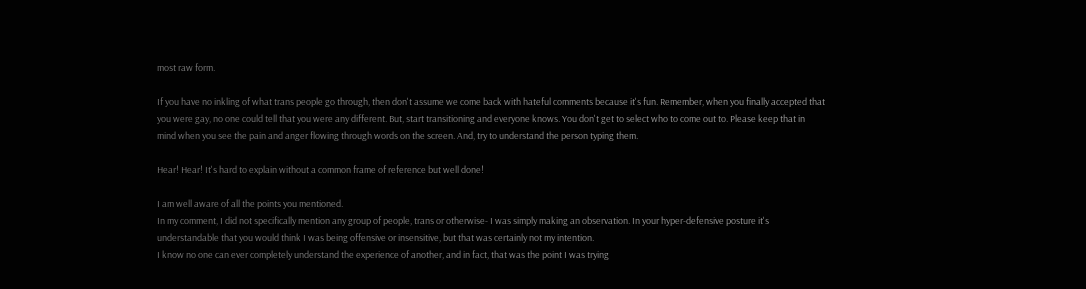most raw form.

If you have no inkling of what trans people go through, then don't assume we come back with hateful comments because it's fun. Remember, when you finally accepted that you were gay, no one could tell that you were any different. But, start transitioning and everyone knows. You don't get to select who to come out to. Please keep that in mind when you see the pain and anger flowing through words on the screen. And, try to understand the person typing them.

Hear! Hear! It's hard to explain without a common frame of reference but well done!

I am well aware of all the points you mentioned.
In my comment, I did not specifically mention any group of people, trans or otherwise- I was simply making an observation. In your hyper-defensive posture it's understandable that you would think I was being offensive or insensitive, but that was certainly not my intention.
I know no one can ever completely understand the experience of another, and in fact, that was the point I was trying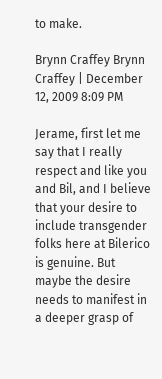to make.

Brynn Craffey Brynn Craffey | December 12, 2009 8:09 PM

Jerame, first let me say that I really respect and like you and Bil, and I believe that your desire to include transgender folks here at Bilerico is genuine. But maybe the desire needs to manifest in a deeper grasp of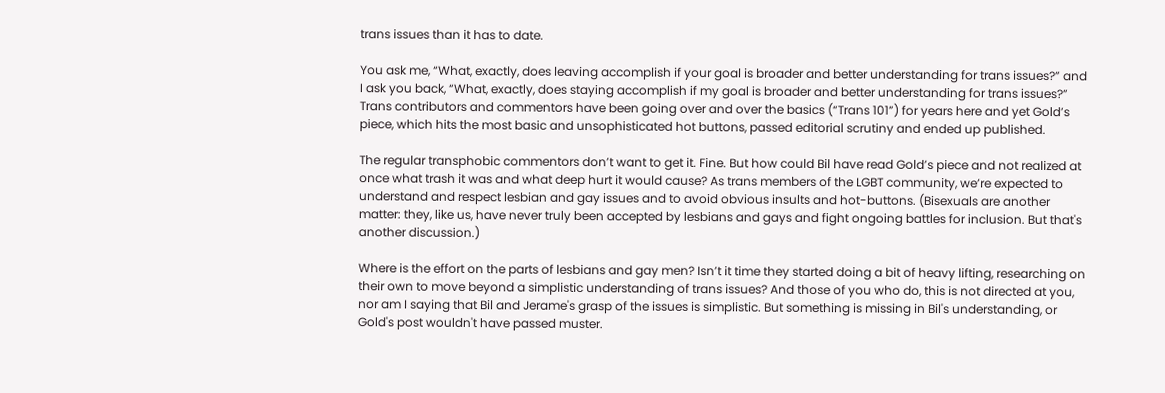trans issues than it has to date.

You ask me, “What, exactly, does leaving accomplish if your goal is broader and better understanding for trans issues?” and I ask you back, “What, exactly, does staying accomplish if my goal is broader and better understanding for trans issues?” Trans contributors and commentors have been going over and over the basics (“Trans 101”) for years here and yet Gold’s piece, which hits the most basic and unsophisticated hot buttons, passed editorial scrutiny and ended up published.

The regular transphobic commentors don’t want to get it. Fine. But how could Bil have read Gold’s piece and not realized at once what trash it was and what deep hurt it would cause? As trans members of the LGBT community, we’re expected to understand and respect lesbian and gay issues and to avoid obvious insults and hot-buttons. (Bisexuals are another matter: they, like us, have never truly been accepted by lesbians and gays and fight ongoing battles for inclusion. But that's another discussion.)

Where is the effort on the parts of lesbians and gay men? Isn’t it time they started doing a bit of heavy lifting, researching on their own to move beyond a simplistic understanding of trans issues? And those of you who do, this is not directed at you, nor am I saying that Bil and Jerame's grasp of the issues is simplistic. But something is missing in Bil's understanding, or Gold's post wouldn't have passed muster.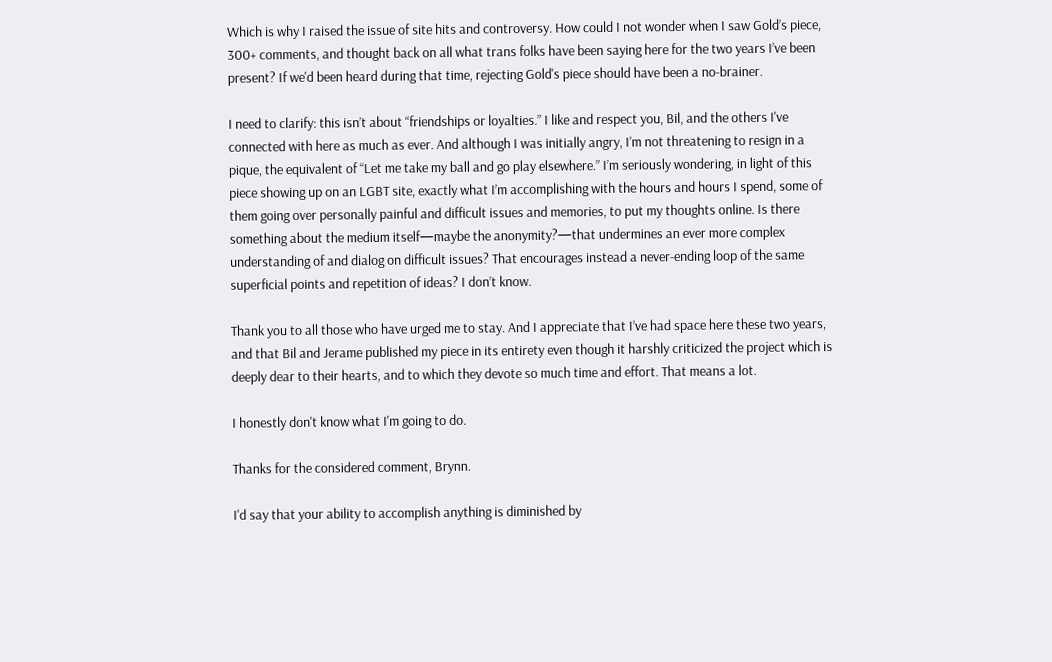Which is why I raised the issue of site hits and controversy. How could I not wonder when I saw Gold’s piece, 300+ comments, and thought back on all what trans folks have been saying here for the two years I’ve been present? If we'd been heard during that time, rejecting Gold's piece should have been a no-brainer.

I need to clarify: this isn’t about “friendships or loyalties.” I like and respect you, Bil, and the others I've connected with here as much as ever. And although I was initially angry, I’m not threatening to resign in a pique, the equivalent of “Let me take my ball and go play elsewhere.” I’m seriously wondering, in light of this piece showing up on an LGBT site, exactly what I’m accomplishing with the hours and hours I spend, some of them going over personally painful and difficult issues and memories, to put my thoughts online. Is there something about the medium itself—maybe the anonymity?—that undermines an ever more complex understanding of and dialog on difficult issues? That encourages instead a never-ending loop of the same superficial points and repetition of ideas? I don’t know.

Thank you to all those who have urged me to stay. And I appreciate that I’ve had space here these two years, and that Bil and Jerame published my piece in its entirety even though it harshly criticized the project which is deeply dear to their hearts, and to which they devote so much time and effort. That means a lot.

I honestly don't know what I'm going to do.

Thanks for the considered comment, Brynn.

I'd say that your ability to accomplish anything is diminished by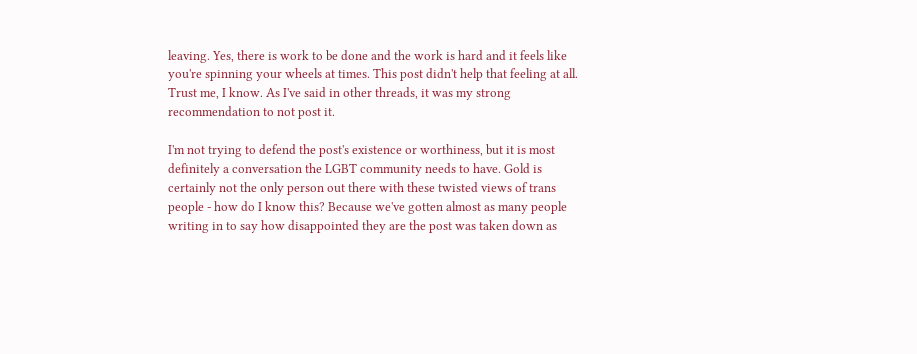leaving. Yes, there is work to be done and the work is hard and it feels like you're spinning your wheels at times. This post didn't help that feeling at all. Trust me, I know. As I've said in other threads, it was my strong recommendation to not post it.

I'm not trying to defend the post's existence or worthiness, but it is most definitely a conversation the LGBT community needs to have. Gold is certainly not the only person out there with these twisted views of trans people - how do I know this? Because we've gotten almost as many people writing in to say how disappointed they are the post was taken down as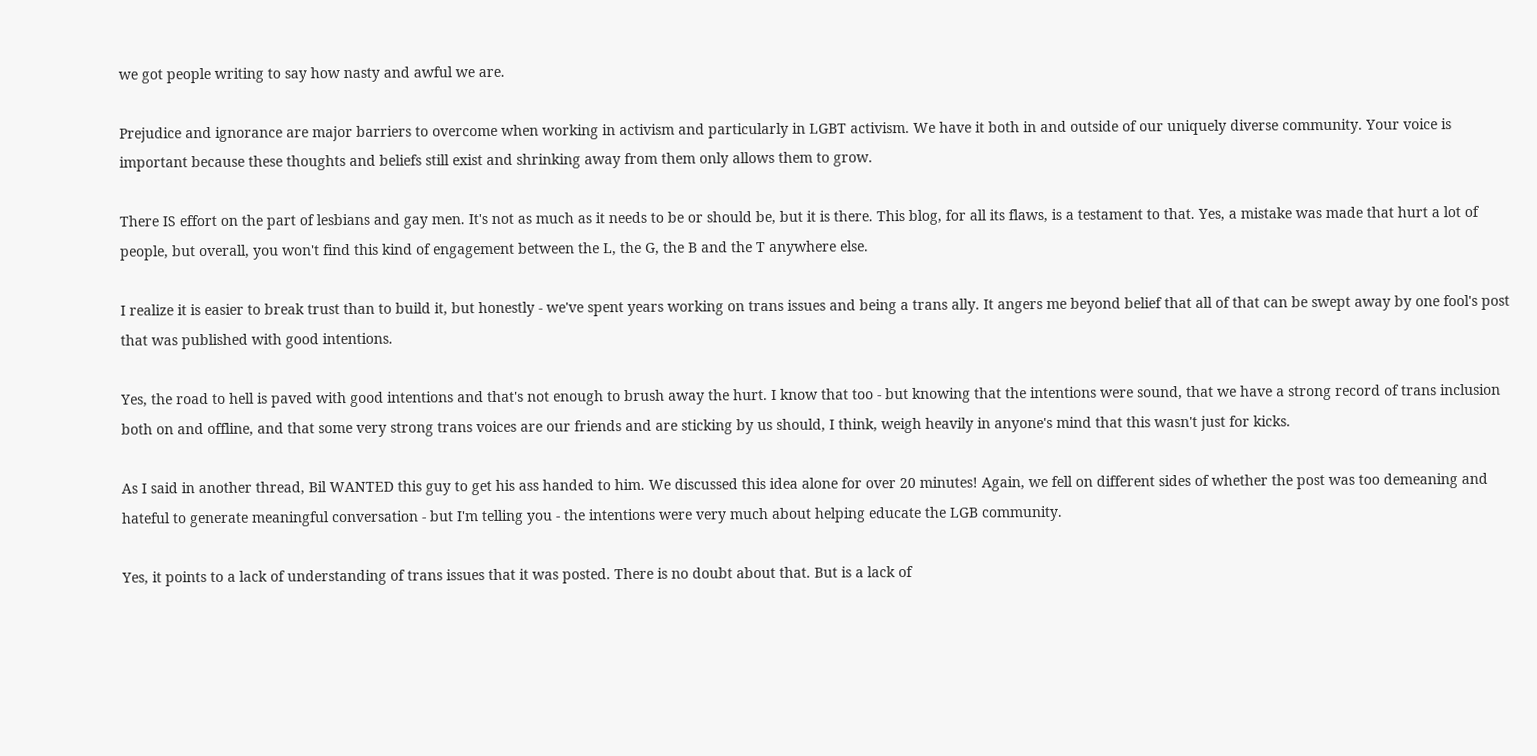we got people writing to say how nasty and awful we are.

Prejudice and ignorance are major barriers to overcome when working in activism and particularly in LGBT activism. We have it both in and outside of our uniquely diverse community. Your voice is important because these thoughts and beliefs still exist and shrinking away from them only allows them to grow.

There IS effort on the part of lesbians and gay men. It's not as much as it needs to be or should be, but it is there. This blog, for all its flaws, is a testament to that. Yes, a mistake was made that hurt a lot of people, but overall, you won't find this kind of engagement between the L, the G, the B and the T anywhere else.

I realize it is easier to break trust than to build it, but honestly - we've spent years working on trans issues and being a trans ally. It angers me beyond belief that all of that can be swept away by one fool's post that was published with good intentions.

Yes, the road to hell is paved with good intentions and that's not enough to brush away the hurt. I know that too - but knowing that the intentions were sound, that we have a strong record of trans inclusion both on and offline, and that some very strong trans voices are our friends and are sticking by us should, I think, weigh heavily in anyone's mind that this wasn't just for kicks.

As I said in another thread, Bil WANTED this guy to get his ass handed to him. We discussed this idea alone for over 20 minutes! Again, we fell on different sides of whether the post was too demeaning and hateful to generate meaningful conversation - but I'm telling you - the intentions were very much about helping educate the LGB community.

Yes, it points to a lack of understanding of trans issues that it was posted. There is no doubt about that. But is a lack of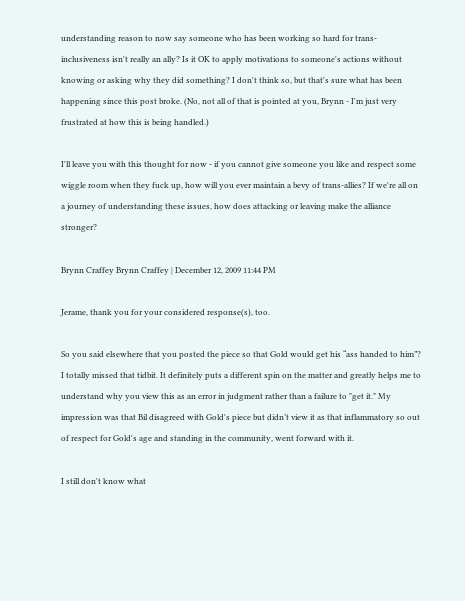understanding reason to now say someone who has been working so hard for trans-inclusiveness isn't really an ally? Is it OK to apply motivations to someone's actions without knowing or asking why they did something? I don't think so, but that's sure what has been happening since this post broke. (No, not all of that is pointed at you, Brynn - I'm just very frustrated at how this is being handled.)

I'll leave you with this thought for now - if you cannot give someone you like and respect some wiggle room when they fuck up, how will you ever maintain a bevy of trans-allies? If we're all on a journey of understanding these issues, how does attacking or leaving make the alliance stronger?

Brynn Craffey Brynn Craffey | December 12, 2009 11:44 PM

Jerame, thank you for your considered response(s), too.

So you said elsewhere that you posted the piece so that Gold would get his “ass handed to him”? I totally missed that tidbit. It definitely puts a different spin on the matter and greatly helps me to understand why you view this as an error in judgment rather than a failure to "get it." My impression was that Bil disagreed with Gold's piece but didn’t view it as that inflammatory so out of respect for Gold's age and standing in the community, went forward with it.

I still don't know what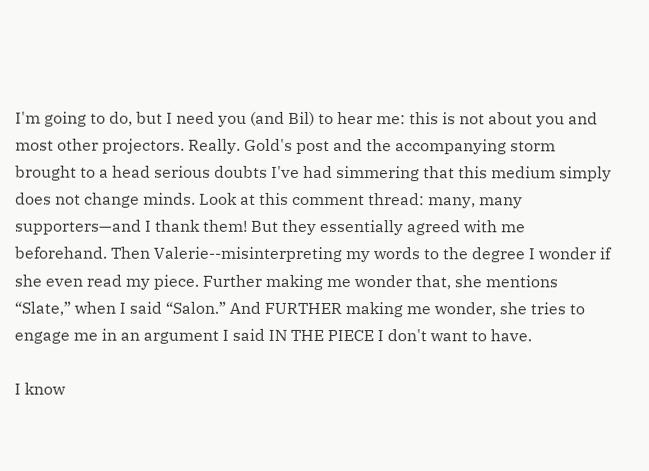I'm going to do, but I need you (and Bil) to hear me: this is not about you and most other projectors. Really. Gold's post and the accompanying storm brought to a head serious doubts I've had simmering that this medium simply does not change minds. Look at this comment thread: many, many supporters—and I thank them! But they essentially agreed with me beforehand. Then Valerie--misinterpreting my words to the degree I wonder if she even read my piece. Further making me wonder that, she mentions “Slate,” when I said “Salon.” And FURTHER making me wonder, she tries to engage me in an argument I said IN THE PIECE I don't want to have.

I know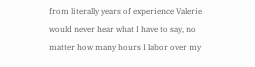from literally years of experience Valerie would never hear what I have to say, no matter how many hours I labor over my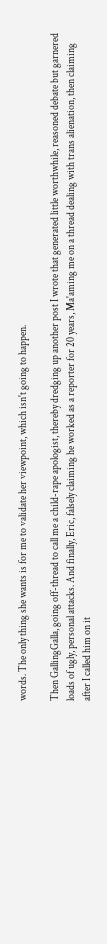words. The only thing she wants is for me to validate her viewpoint, which isn't going to happen.

Then GallingGalla, going off-thread to call me a child-rape apologist, thereby dredging up another post I wrote that generated little worthwhile, reasoned debate but garnered loads of ugly, personal attacks. And finally, Eric, falsely claiming he worked as a reporter for 20 years, Ma'aming me on a thread dealing with trans alienation, then claiming after I called him on it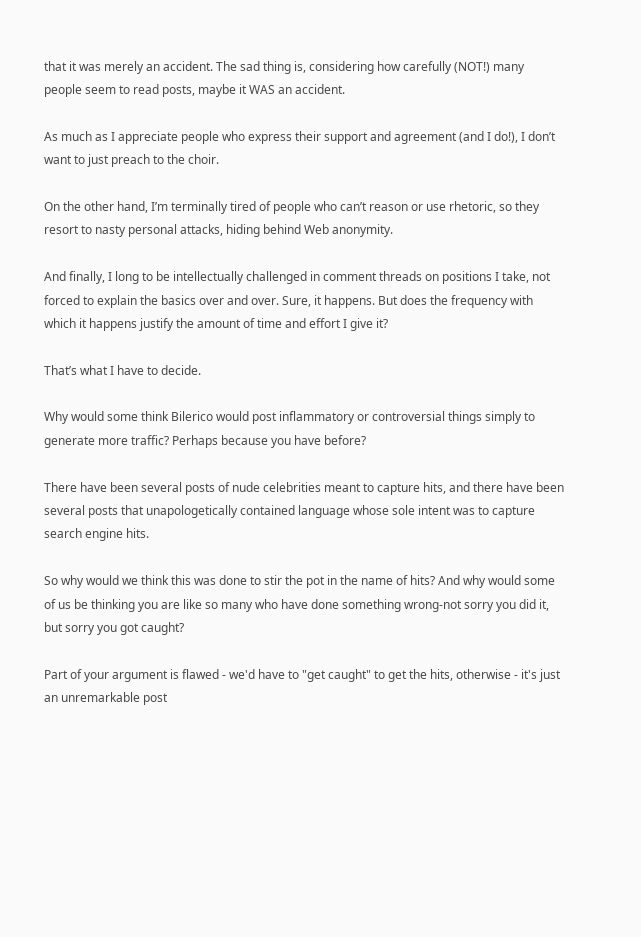that it was merely an accident. The sad thing is, considering how carefully (NOT!) many people seem to read posts, maybe it WAS an accident.

As much as I appreciate people who express their support and agreement (and I do!), I don’t want to just preach to the choir.

On the other hand, I’m terminally tired of people who can’t reason or use rhetoric, so they resort to nasty personal attacks, hiding behind Web anonymity.

And finally, I long to be intellectually challenged in comment threads on positions I take, not forced to explain the basics over and over. Sure, it happens. But does the frequency with which it happens justify the amount of time and effort I give it?

That’s what I have to decide.

Why would some think Bilerico would post inflammatory or controversial things simply to generate more traffic? Perhaps because you have before?

There have been several posts of nude celebrities meant to capture hits, and there have been several posts that unapologetically contained language whose sole intent was to capture search engine hits.

So why would we think this was done to stir the pot in the name of hits? And why would some of us be thinking you are like so many who have done something wrong-not sorry you did it, but sorry you got caught?

Part of your argument is flawed - we'd have to "get caught" to get the hits, otherwise - it's just an unremarkable post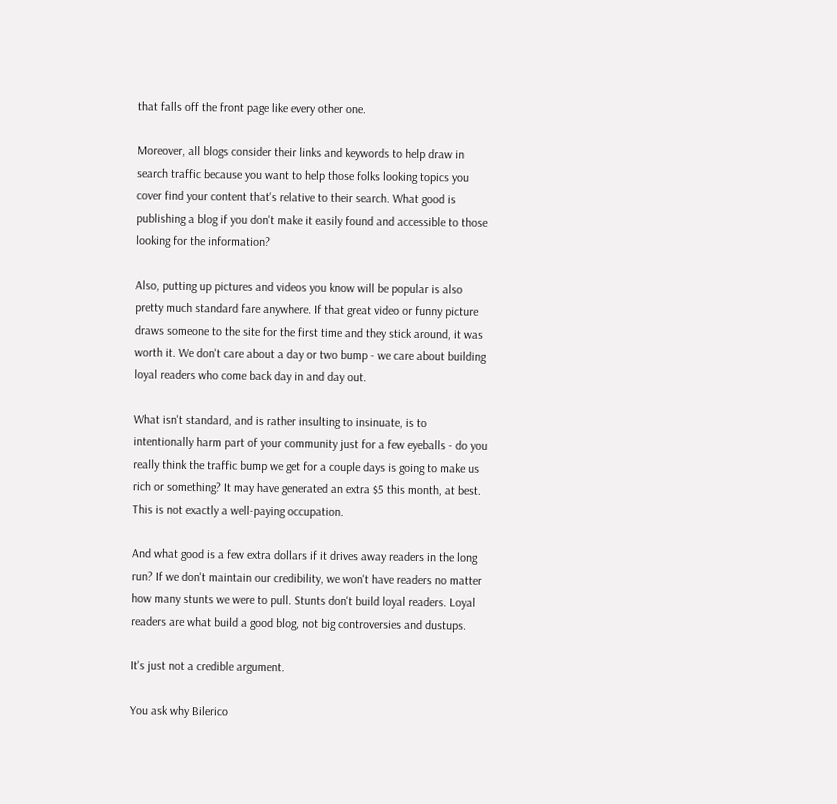that falls off the front page like every other one.

Moreover, all blogs consider their links and keywords to help draw in search traffic because you want to help those folks looking topics you cover find your content that's relative to their search. What good is publishing a blog if you don't make it easily found and accessible to those looking for the information?

Also, putting up pictures and videos you know will be popular is also pretty much standard fare anywhere. If that great video or funny picture draws someone to the site for the first time and they stick around, it was worth it. We don't care about a day or two bump - we care about building loyal readers who come back day in and day out.

What isn't standard, and is rather insulting to insinuate, is to intentionally harm part of your community just for a few eyeballs - do you really think the traffic bump we get for a couple days is going to make us rich or something? It may have generated an extra $5 this month, at best. This is not exactly a well-paying occupation.

And what good is a few extra dollars if it drives away readers in the long run? If we don't maintain our credibility, we won't have readers no matter how many stunts we were to pull. Stunts don't build loyal readers. Loyal readers are what build a good blog, not big controversies and dustups.

It's just not a credible argument.

You ask why Bilerico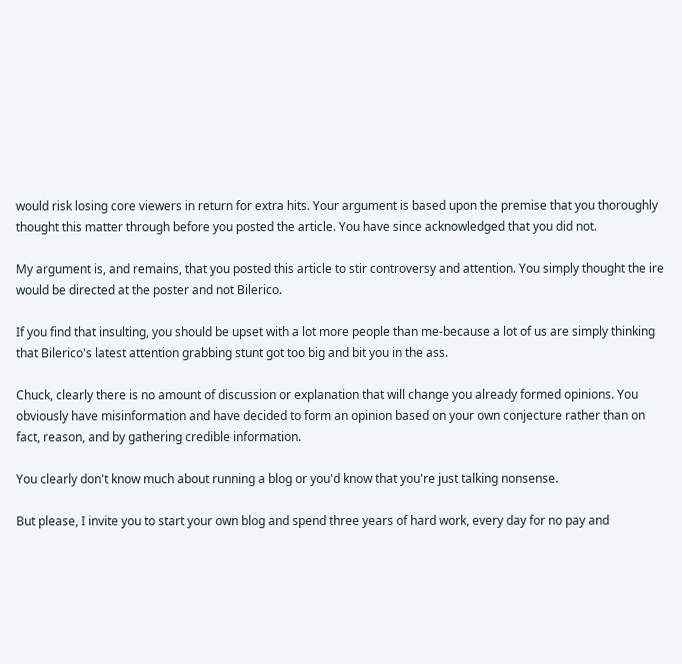would risk losing core viewers in return for extra hits. Your argument is based upon the premise that you thoroughly thought this matter through before you posted the article. You have since acknowledged that you did not.

My argument is, and remains, that you posted this article to stir controversy and attention. You simply thought the ire would be directed at the poster and not Bilerico.

If you find that insulting, you should be upset with a lot more people than me-because a lot of us are simply thinking that Bilerico's latest attention grabbing stunt got too big and bit you in the ass.

Chuck, clearly there is no amount of discussion or explanation that will change you already formed opinions. You obviously have misinformation and have decided to form an opinion based on your own conjecture rather than on fact, reason, and by gathering credible information.

You clearly don't know much about running a blog or you'd know that you're just talking nonsense.

But please, I invite you to start your own blog and spend three years of hard work, every day for no pay and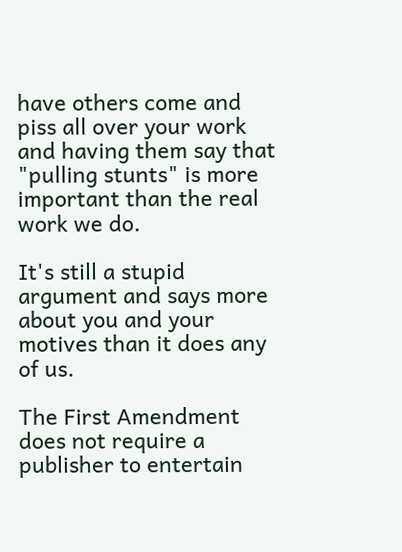have others come and piss all over your work and having them say that "pulling stunts" is more important than the real work we do.

It's still a stupid argument and says more about you and your motives than it does any of us.

The First Amendment does not require a publisher to entertain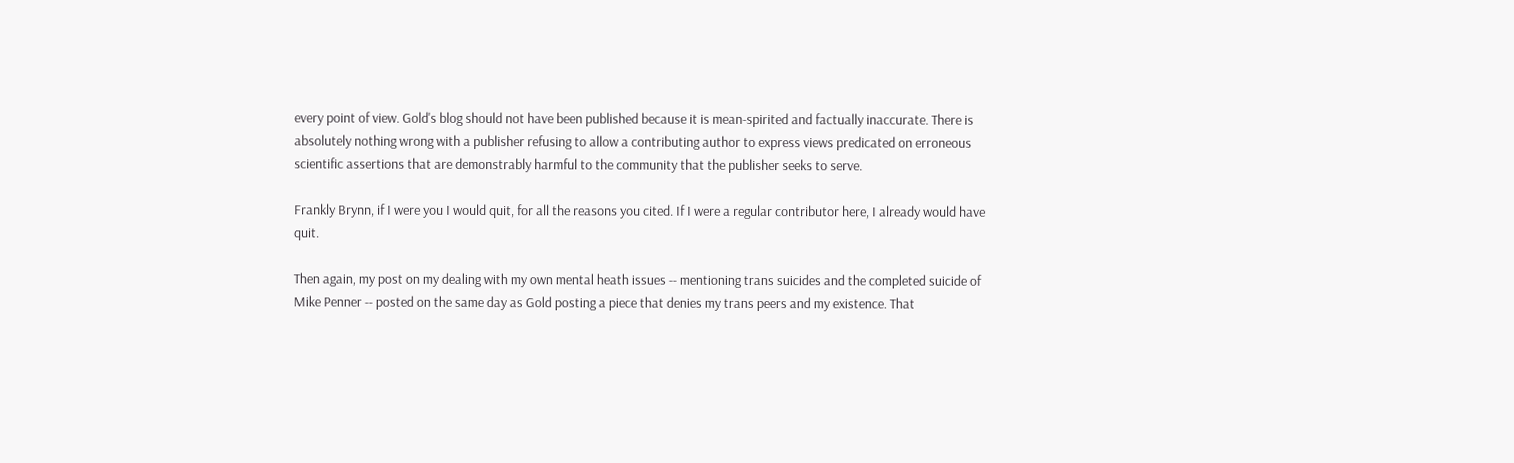every point of view. Gold's blog should not have been published because it is mean-spirited and factually inaccurate. There is absolutely nothing wrong with a publisher refusing to allow a contributing author to express views predicated on erroneous scientific assertions that are demonstrably harmful to the community that the publisher seeks to serve.

Frankly Brynn, if I were you I would quit, for all the reasons you cited. If I were a regular contributor here, I already would have quit.

Then again, my post on my dealing with my own mental heath issues -- mentioning trans suicides and the completed suicide of Mike Penner -- posted on the same day as Gold posting a piece that denies my trans peers and my existence. That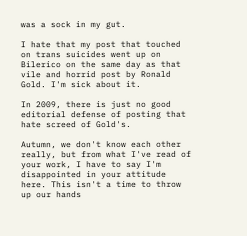was a sock in my gut.

I hate that my post that touched on trans suicides went up on Bilerico on the same day as that vile and horrid post by Ronald Gold. I'm sick about it.

In 2009, there is just no good editorial defense of posting that hate screed of Gold's.

Autumn, we don't know each other really, but from what I've read of your work, I have to say I'm disappointed in your attitude here. This isn't a time to throw up our hands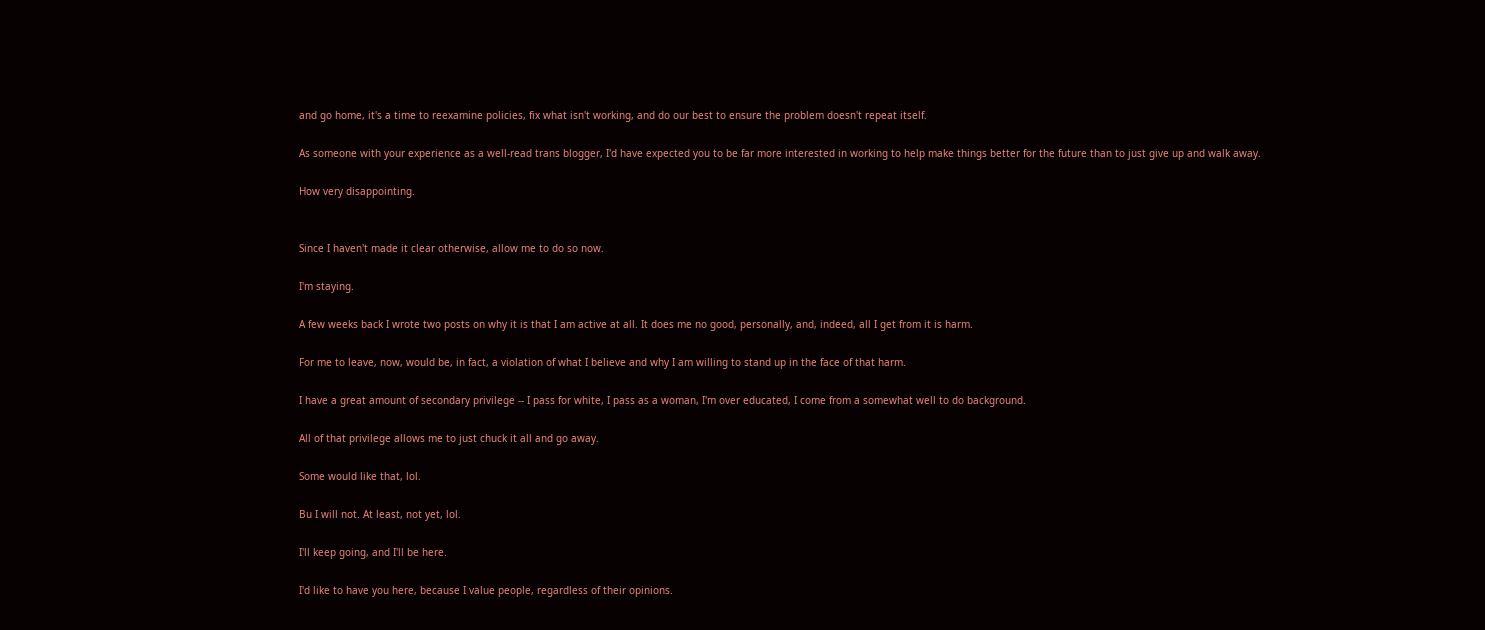and go home, it's a time to reexamine policies, fix what isn't working, and do our best to ensure the problem doesn't repeat itself.

As someone with your experience as a well-read trans blogger, I'd have expected you to be far more interested in working to help make things better for the future than to just give up and walk away.

How very disappointing.


Since I haven't made it clear otherwise, allow me to do so now.

I'm staying.

A few weeks back I wrote two posts on why it is that I am active at all. It does me no good, personally, and, indeed, all I get from it is harm.

For me to leave, now, would be, in fact, a violation of what I believe and why I am willing to stand up in the face of that harm.

I have a great amount of secondary privilege -- I pass for white, I pass as a woman, I'm over educated, I come from a somewhat well to do background.

All of that privilege allows me to just chuck it all and go away.

Some would like that, lol.

Bu I will not. At least, not yet, lol.

I'll keep going, and I'll be here.

I'd like to have you here, because I value people, regardless of their opinions.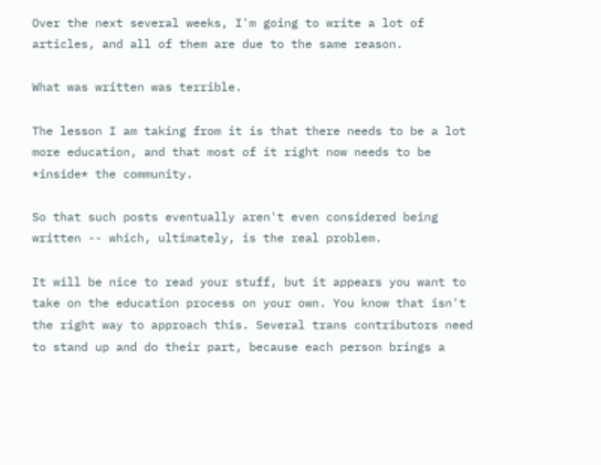Over the next several weeks, I'm going to write a lot of articles, and all of them are due to the same reason.

What was written was terrible.

The lesson I am taking from it is that there needs to be a lot more education, and that most of it right now needs to be *inside* the community.

So that such posts eventually aren't even considered being written -- which, ultimately, is the real problem.

It will be nice to read your stuff, but it appears you want to take on the education process on your own. You know that isn't the right way to approach this. Several trans contributors need to stand up and do their part, because each person brings a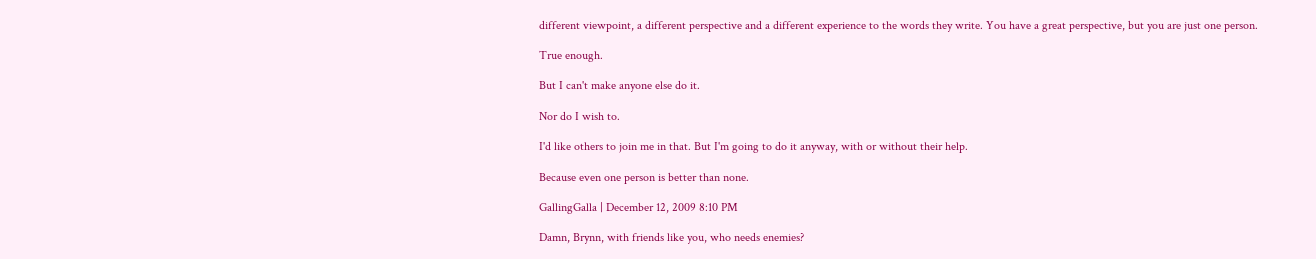different viewpoint, a different perspective and a different experience to the words they write. You have a great perspective, but you are just one person.

True enough.

But I can't make anyone else do it.

Nor do I wish to.

I'd like others to join me in that. But I'm going to do it anyway, with or without their help.

Because even one person is better than none.

GallingGalla | December 12, 2009 8:10 PM

Damn, Brynn, with friends like you, who needs enemies?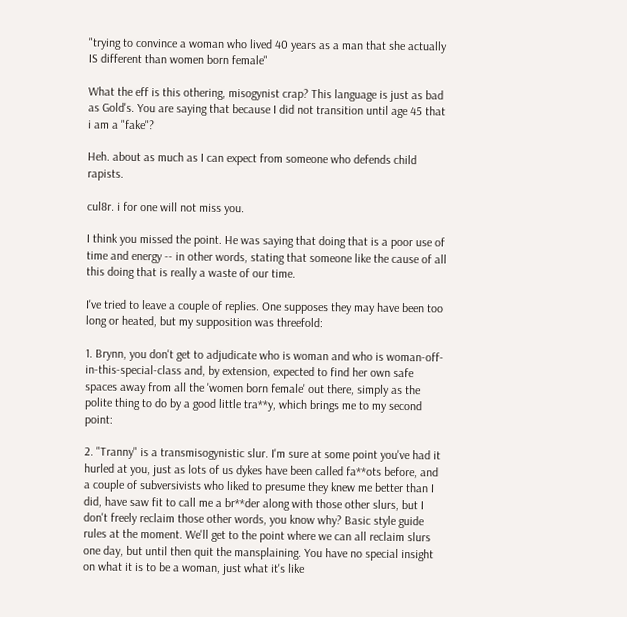"trying to convince a woman who lived 40 years as a man that she actually IS different than women born female"

What the eff is this othering, misogynist crap? This language is just as bad as Gold's. You are saying that because I did not transition until age 45 that i am a "fake"?

Heh. about as much as I can expect from someone who defends child rapists.

cul8r. i for one will not miss you.

I think you missed the point. He was saying that doing that is a poor use of time and energy -- in other words, stating that someone like the cause of all this doing that is really a waste of our time.

I've tried to leave a couple of replies. One supposes they may have been too long or heated, but my supposition was threefold:

1. Brynn, you don't get to adjudicate who is woman and who is woman-off-in-this-special-class and, by extension, expected to find her own safe spaces away from all the 'women born female' out there, simply as the polite thing to do by a good little tra**y, which brings me to my second point:

2. "Tranny" is a transmisogynistic slur. I'm sure at some point you've had it hurled at you, just as lots of us dykes have been called fa**ots before, and a couple of subversivists who liked to presume they knew me better than I did, have saw fit to call me a br**der along with those other slurs, but I don't freely reclaim those other words, you know why? Basic style guide rules at the moment. We'll get to the point where we can all reclaim slurs one day, but until then quit the mansplaining. You have no special insight on what it is to be a woman, just what it's like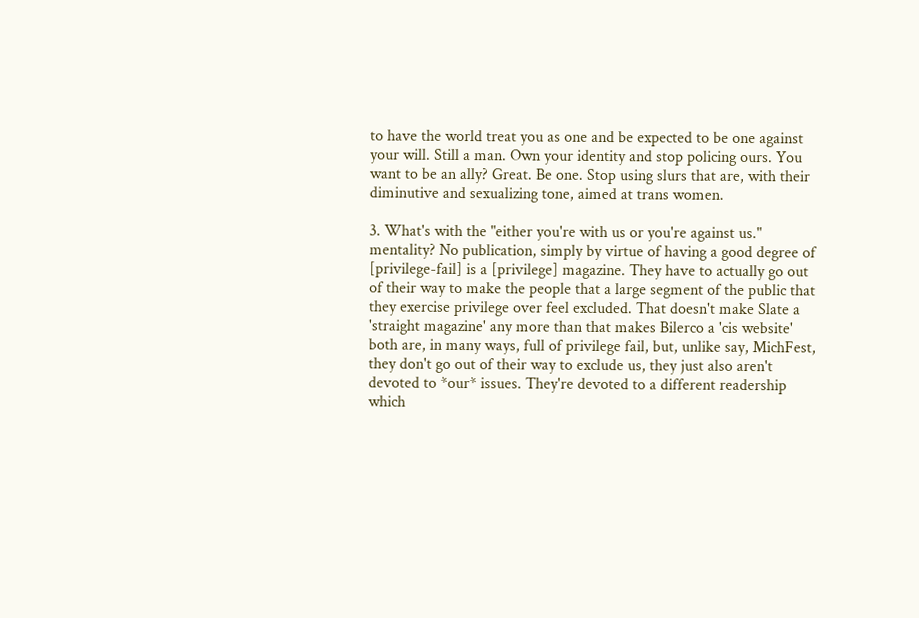to have the world treat you as one and be expected to be one against your will. Still a man. Own your identity and stop policing ours. You want to be an ally? Great. Be one. Stop using slurs that are, with their diminutive and sexualizing tone, aimed at trans women.

3. What's with the "either you're with us or you're against us." mentality? No publication, simply by virtue of having a good degree of [privilege-fail] is a [privilege] magazine. They have to actually go out of their way to make the people that a large segment of the public that they exercise privilege over feel excluded. That doesn't make Slate a 'straight magazine' any more than that makes Bilerco a 'cis website' both are, in many ways, full of privilege fail, but, unlike say, MichFest, they don't go out of their way to exclude us, they just also aren't devoted to *our* issues. They're devoted to a different readership which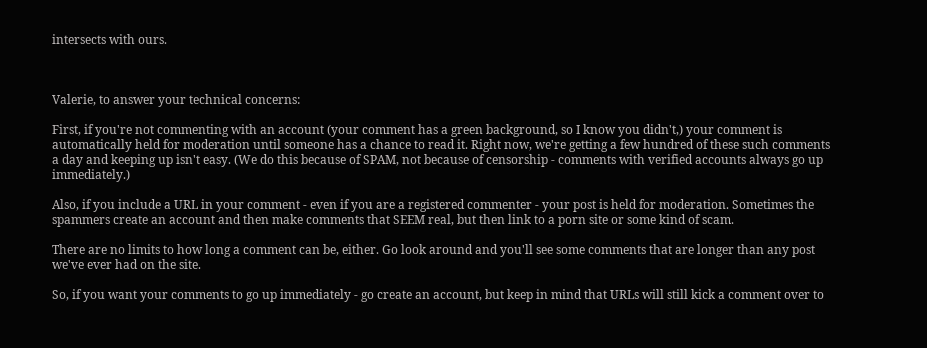intersects with ours.



Valerie, to answer your technical concerns:

First, if you're not commenting with an account (your comment has a green background, so I know you didn't,) your comment is automatically held for moderation until someone has a chance to read it. Right now, we're getting a few hundred of these such comments a day and keeping up isn't easy. (We do this because of SPAM, not because of censorship - comments with verified accounts always go up immediately.)

Also, if you include a URL in your comment - even if you are a registered commenter - your post is held for moderation. Sometimes the spammers create an account and then make comments that SEEM real, but then link to a porn site or some kind of scam.

There are no limits to how long a comment can be, either. Go look around and you'll see some comments that are longer than any post we've ever had on the site.

So, if you want your comments to go up immediately - go create an account, but keep in mind that URLs will still kick a comment over to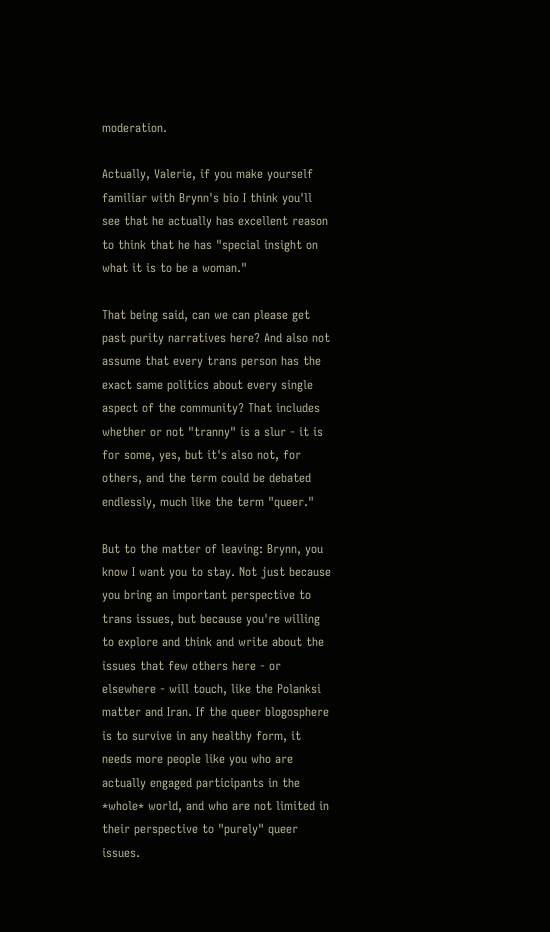moderation.

Actually, Valerie, if you make yourself familiar with Brynn's bio I think you'll see that he actually has excellent reason to think that he has "special insight on what it is to be a woman."

That being said, can we can please get past purity narratives here? And also not assume that every trans person has the exact same politics about every single aspect of the community? That includes whether or not "tranny" is a slur - it is for some, yes, but it's also not, for others, and the term could be debated endlessly, much like the term "queer."

But to the matter of leaving: Brynn, you know I want you to stay. Not just because you bring an important perspective to trans issues, but because you're willing to explore and think and write about the issues that few others here - or elsewhere - will touch, like the Polanksi matter and Iran. If the queer blogosphere is to survive in any healthy form, it needs more people like you who are actually engaged participants in the *whole* world, and who are not limited in their perspective to "purely" queer issues.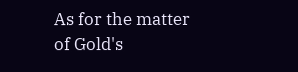As for the matter of Gold's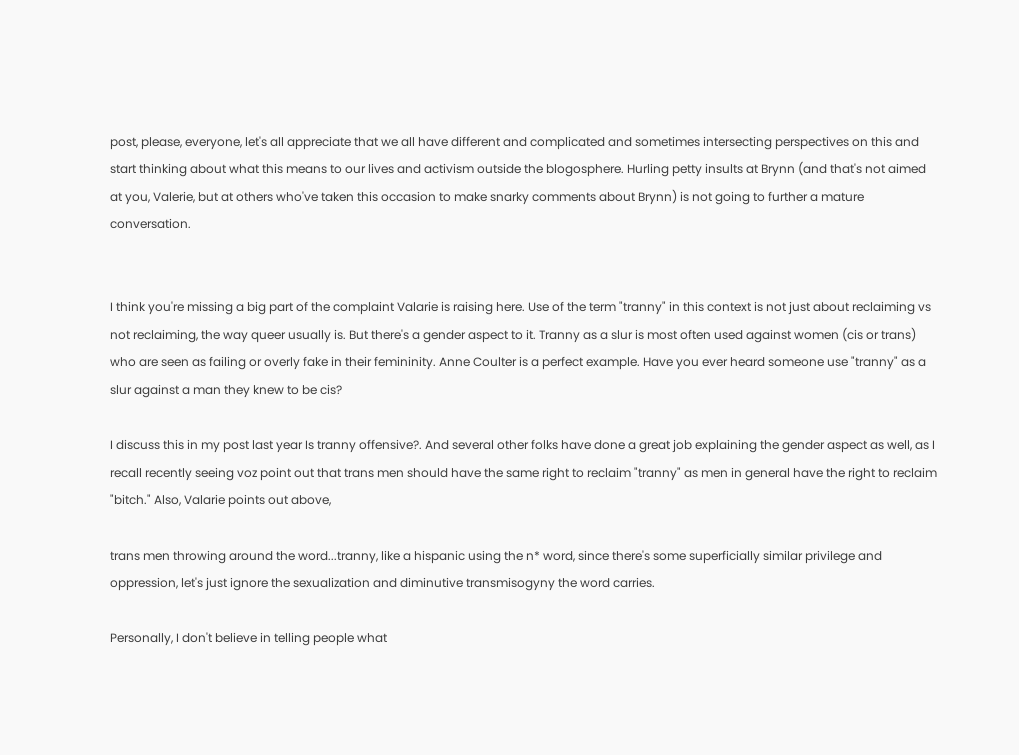post, please, everyone, let's all appreciate that we all have different and complicated and sometimes intersecting perspectives on this and start thinking about what this means to our lives and activism outside the blogosphere. Hurling petty insults at Brynn (and that's not aimed at you, Valerie, but at others who've taken this occasion to make snarky comments about Brynn) is not going to further a mature conversation.


I think you're missing a big part of the complaint Valarie is raising here. Use of the term "tranny" in this context is not just about reclaiming vs not reclaiming, the way queer usually is. But there's a gender aspect to it. Tranny as a slur is most often used against women (cis or trans) who are seen as failing or overly fake in their femininity. Anne Coulter is a perfect example. Have you ever heard someone use "tranny" as a slur against a man they knew to be cis?

I discuss this in my post last year Is tranny offensive?. And several other folks have done a great job explaining the gender aspect as well, as I recall recently seeing voz point out that trans men should have the same right to reclaim "tranny" as men in general have the right to reclaim "bitch." Also, Valarie points out above,

trans men throwing around the word...tranny, like a hispanic using the n* word, since there's some superficially similar privilege and oppression, let's just ignore the sexualization and diminutive transmisogyny the word carries.

Personally, I don't believe in telling people what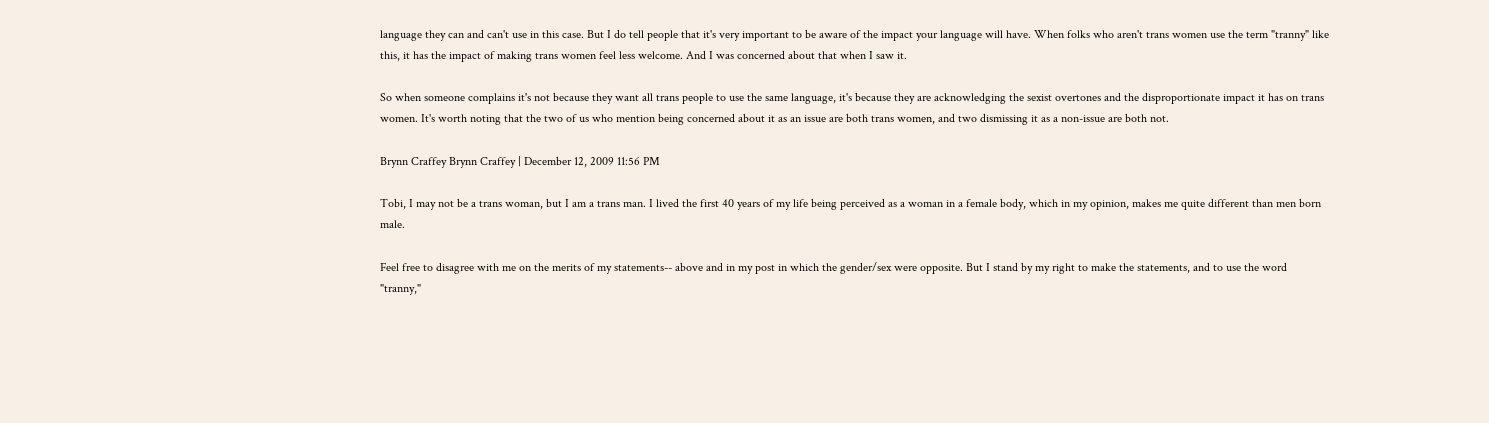language they can and can't use in this case. But I do tell people that it's very important to be aware of the impact your language will have. When folks who aren't trans women use the term "tranny" like this, it has the impact of making trans women feel less welcome. And I was concerned about that when I saw it.

So when someone complains it's not because they want all trans people to use the same language, it's because they are acknowledging the sexist overtones and the disproportionate impact it has on trans women. It's worth noting that the two of us who mention being concerned about it as an issue are both trans women, and two dismissing it as a non-issue are both not.

Brynn Craffey Brynn Craffey | December 12, 2009 11:56 PM

Tobi, I may not be a trans woman, but I am a trans man. I lived the first 40 years of my life being perceived as a woman in a female body, which in my opinion, makes me quite different than men born male.

Feel free to disagree with me on the merits of my statements-- above and in my post in which the gender/sex were opposite. But I stand by my right to make the statements, and to use the word "tranny,"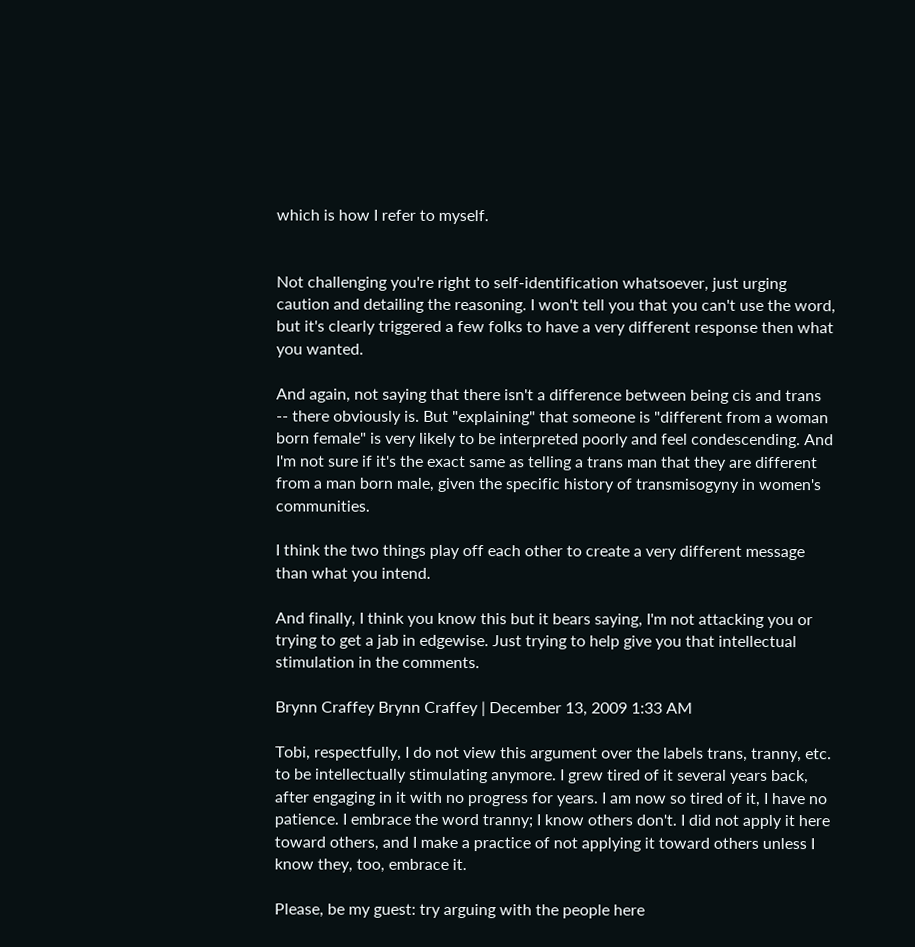which is how I refer to myself.


Not challenging you're right to self-identification whatsoever, just urging caution and detailing the reasoning. I won't tell you that you can't use the word, but it's clearly triggered a few folks to have a very different response then what you wanted.

And again, not saying that there isn't a difference between being cis and trans -- there obviously is. But "explaining" that someone is "different from a woman born female" is very likely to be interpreted poorly and feel condescending. And I'm not sure if it's the exact same as telling a trans man that they are different from a man born male, given the specific history of transmisogyny in women's communities.

I think the two things play off each other to create a very different message than what you intend.

And finally, I think you know this but it bears saying, I'm not attacking you or trying to get a jab in edgewise. Just trying to help give you that intellectual stimulation in the comments.

Brynn Craffey Brynn Craffey | December 13, 2009 1:33 AM

Tobi, respectfully, I do not view this argument over the labels trans, tranny, etc. to be intellectually stimulating anymore. I grew tired of it several years back, after engaging in it with no progress for years. I am now so tired of it, I have no patience. I embrace the word tranny; I know others don't. I did not apply it here toward others, and I make a practice of not applying it toward others unless I know they, too, embrace it.

Please, be my guest: try arguing with the people here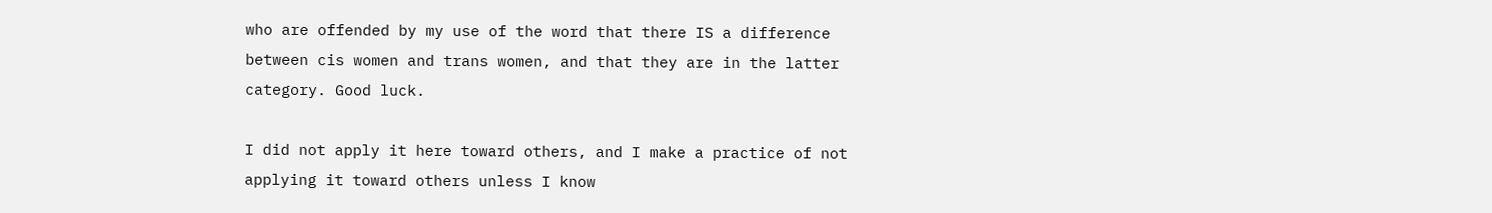who are offended by my use of the word that there IS a difference between cis women and trans women, and that they are in the latter category. Good luck.

I did not apply it here toward others, and I make a practice of not applying it toward others unless I know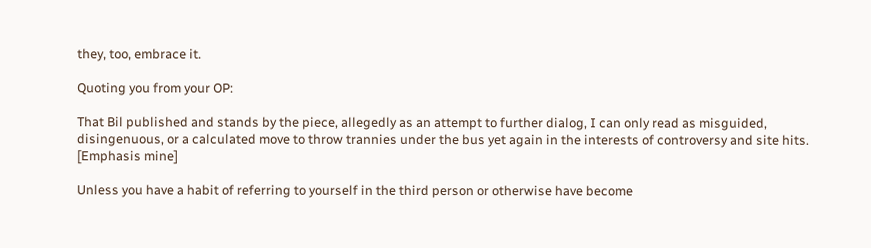they, too, embrace it.

Quoting you from your OP:

That Bil published and stands by the piece, allegedly as an attempt to further dialog, I can only read as misguided, disingenuous, or a calculated move to throw trannies under the bus yet again in the interests of controversy and site hits. [Emphasis mine]

Unless you have a habit of referring to yourself in the third person or otherwise have become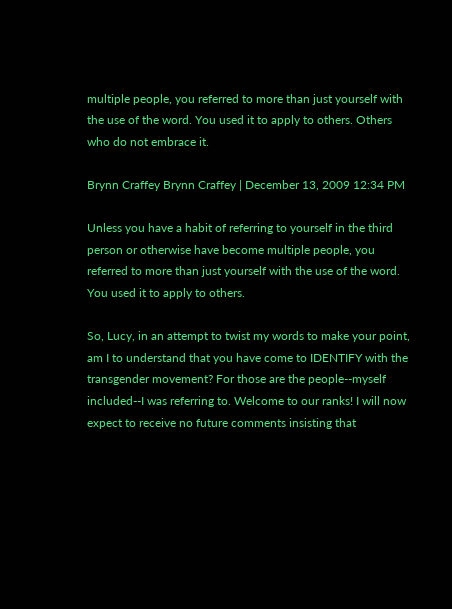multiple people, you referred to more than just yourself with the use of the word. You used it to apply to others. Others who do not embrace it.

Brynn Craffey Brynn Craffey | December 13, 2009 12:34 PM

Unless you have a habit of referring to yourself in the third person or otherwise have become multiple people, you referred to more than just yourself with the use of the word. You used it to apply to others.

So, Lucy, in an attempt to twist my words to make your point, am I to understand that you have come to IDENTIFY with the transgender movement? For those are the people--myself included--I was referring to. Welcome to our ranks! I will now expect to receive no future comments insisting that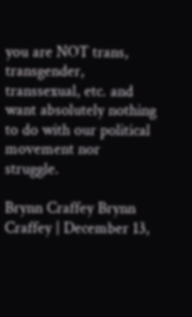you are NOT trans, transgender, transsexual, etc. and want absolutely nothing to do with our political movement nor struggle.

Brynn Craffey Brynn Craffey | December 13,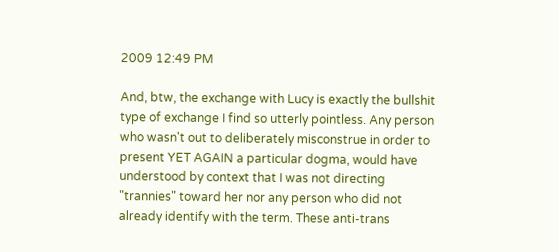2009 12:49 PM

And, btw, the exchange with Lucy is exactly the bullshit type of exchange I find so utterly pointless. Any person who wasn't out to deliberately misconstrue in order to present YET AGAIN a particular dogma, would have understood by context that I was not directing "trannies" toward her nor any person who did not already identify with the term. These anti-trans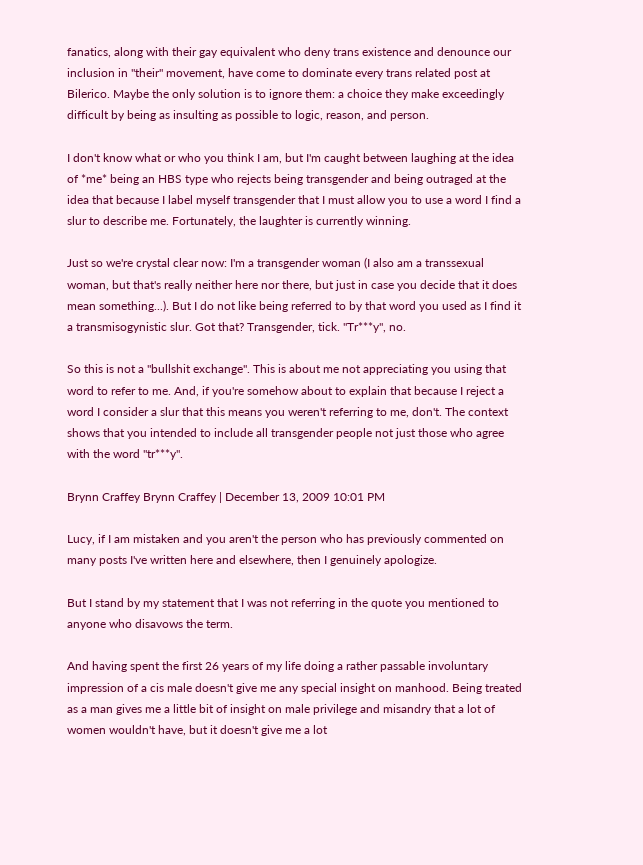fanatics, along with their gay equivalent who deny trans existence and denounce our inclusion in "their" movement, have come to dominate every trans related post at Bilerico. Maybe the only solution is to ignore them: a choice they make exceedingly difficult by being as insulting as possible to logic, reason, and person.

I don't know what or who you think I am, but I'm caught between laughing at the idea of *me* being an HBS type who rejects being transgender and being outraged at the idea that because I label myself transgender that I must allow you to use a word I find a slur to describe me. Fortunately, the laughter is currently winning.

Just so we're crystal clear now: I'm a transgender woman (I also am a transsexual woman, but that's really neither here nor there, but just in case you decide that it does mean something...). But I do not like being referred to by that word you used as I find it a transmisogynistic slur. Got that? Transgender, tick. "Tr***y", no.

So this is not a "bullshit exchange". This is about me not appreciating you using that word to refer to me. And, if you're somehow about to explain that because I reject a word I consider a slur that this means you weren't referring to me, don't. The context shows that you intended to include all transgender people not just those who agree with the word "tr***y".

Brynn Craffey Brynn Craffey | December 13, 2009 10:01 PM

Lucy, if I am mistaken and you aren't the person who has previously commented on many posts I've written here and elsewhere, then I genuinely apologize.

But I stand by my statement that I was not referring in the quote you mentioned to anyone who disavows the term.

And having spent the first 26 years of my life doing a rather passable involuntary impression of a cis male doesn't give me any special insight on manhood. Being treated as a man gives me a little bit of insight on male privilege and misandry that a lot of women wouldn't have, but it doesn't give me a lot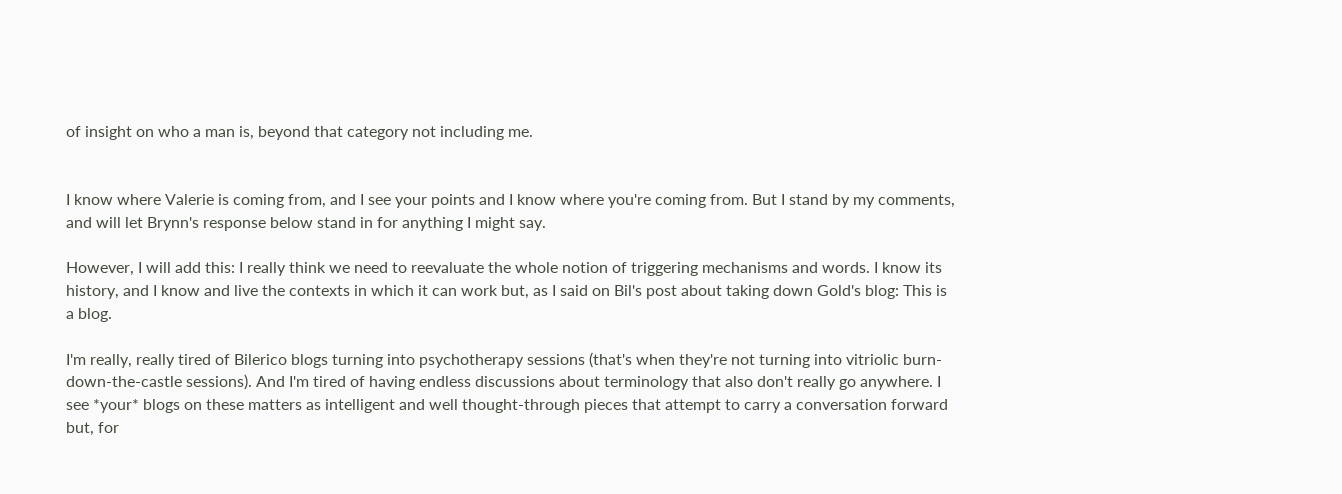of insight on who a man is, beyond that category not including me.


I know where Valerie is coming from, and I see your points and I know where you're coming from. But I stand by my comments, and will let Brynn's response below stand in for anything I might say.

However, I will add this: I really think we need to reevaluate the whole notion of triggering mechanisms and words. I know its history, and I know and live the contexts in which it can work but, as I said on Bil's post about taking down Gold's blog: This is a blog.

I'm really, really tired of Bilerico blogs turning into psychotherapy sessions (that's when they're not turning into vitriolic burn-down-the-castle sessions). And I'm tired of having endless discussions about terminology that also don't really go anywhere. I see *your* blogs on these matters as intelligent and well thought-through pieces that attempt to carry a conversation forward but, for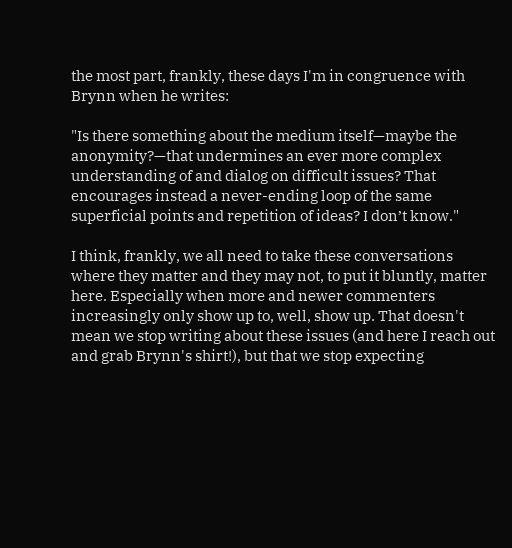the most part, frankly, these days I'm in congruence with Brynn when he writes:

"Is there something about the medium itself—maybe the anonymity?—that undermines an ever more complex understanding of and dialog on difficult issues? That encourages instead a never-ending loop of the same superficial points and repetition of ideas? I don’t know."

I think, frankly, we all need to take these conversations where they matter and they may not, to put it bluntly, matter here. Especially when more and newer commenters increasingly only show up to, well, show up. That doesn't mean we stop writing about these issues (and here I reach out and grab Brynn's shirt!), but that we stop expecting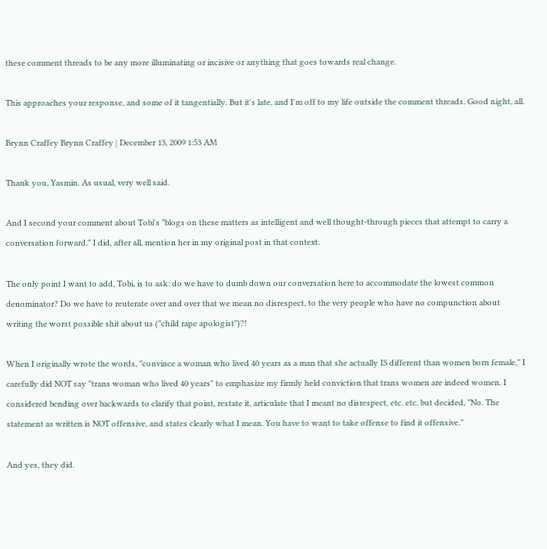these comment threads to be any more illuminating or incisive or anything that goes towards real change.

This approaches your response, and some of it tangentially. But it's late, and I'm off to my life outside the comment threads. Good night, all.

Brynn Craffey Brynn Craffey | December 13, 2009 1:53 AM

Thank you, Yasmin. As usual, very well said.

And I second your comment about Tobi's "blogs on these matters as intelligent and well thought-through pieces that attempt to carry a conversation forward." I did, after all, mention her in my original post in that context.

The only point I want to add, Tobi, is to ask: do we have to dumb down our conversation here to accommodate the lowest common denominator? Do we have to reuterate over and over that we mean no disrespect, to the very people who have no compunction about writing the worst possible shit about us ("child rape apologist")?!

When I originally wrote the words, "convince a woman who lived 40 years as a man that she actually IS different than women born female," I carefully did NOT say "trans woman who lived 40 years" to emphasize my firmly held conviction that trans women are indeed women. I considered bending over backwards to clarify that point, restate it, articulate that I meant no disrespect, etc. etc. but decided, "No. The statement as written is NOT offensive, and states clearly what I mean. You have to want to take offense to find it offensive."

And yes, they did.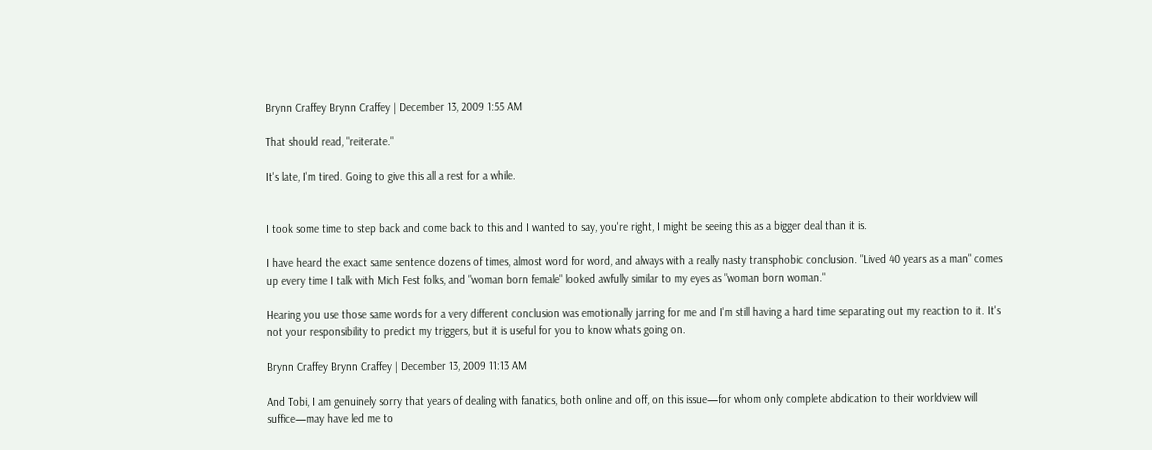Brynn Craffey Brynn Craffey | December 13, 2009 1:55 AM

That should read, "reiterate."

It's late, I'm tired. Going to give this all a rest for a while.


I took some time to step back and come back to this and I wanted to say, you're right, I might be seeing this as a bigger deal than it is.

I have heard the exact same sentence dozens of times, almost word for word, and always with a really nasty transphobic conclusion. "Lived 40 years as a man" comes up every time I talk with Mich Fest folks, and "woman born female" looked awfully similar to my eyes as "woman born woman."

Hearing you use those same words for a very different conclusion was emotionally jarring for me and I'm still having a hard time separating out my reaction to it. It's not your responsibility to predict my triggers, but it is useful for you to know whats going on.

Brynn Craffey Brynn Craffey | December 13, 2009 11:13 AM

And Tobi, I am genuinely sorry that years of dealing with fanatics, both online and off, on this issue—for whom only complete abdication to their worldview will suffice—may have led me to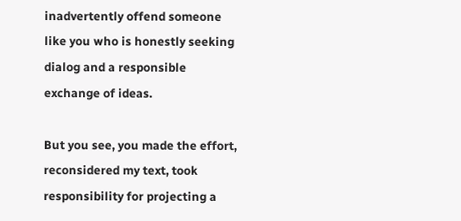inadvertently offend someone like you who is honestly seeking dialog and a responsible exchange of ideas.

But you see, you made the effort, reconsidered my text, took responsibility for projecting a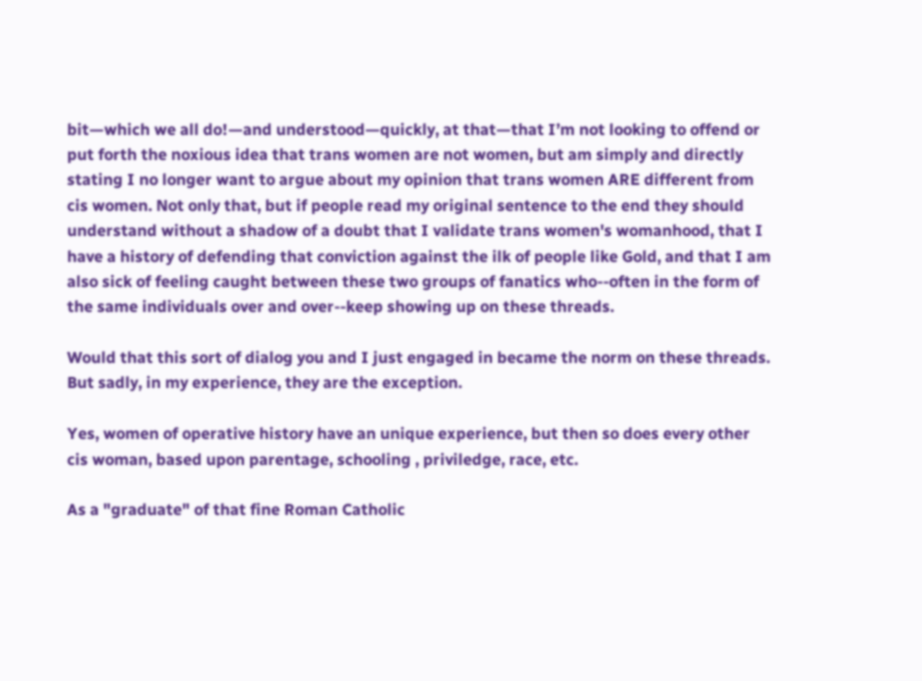bit—which we all do!—and understood—quickly, at that—that I’m not looking to offend or put forth the noxious idea that trans women are not women, but am simply and directly stating I no longer want to argue about my opinion that trans women ARE different from cis women. Not only that, but if people read my original sentence to the end they should understand without a shadow of a doubt that I validate trans women's womanhood, that I have a history of defending that conviction against the ilk of people like Gold, and that I am also sick of feeling caught between these two groups of fanatics who--often in the form of the same individuals over and over--keep showing up on these threads.

Would that this sort of dialog you and I just engaged in became the norm on these threads. But sadly, in my experience, they are the exception.

Yes, women of operative history have an unique experience, but then so does every other cis woman, based upon parentage, schooling , priviledge, race, etc.

As a "graduate" of that fine Roman Catholic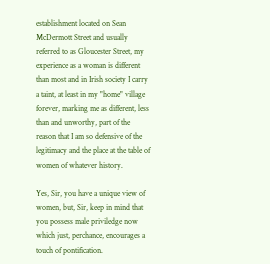establishment located on Sean McDermott Street and usually referred to as Gloucester Street, my experience as a woman is different than most and in Irish society I carry a taint, at least in my "home" village forever, marking me as different, less than and unworthy, part of the reason that I am so defensive of the legitimacy and the place at the table of women of whatever history.

Yes, Sir, you have a unique view of women, but, Sir, keep in mind that you possess male priviledge now which just, perchance, encourages a touch of pontification.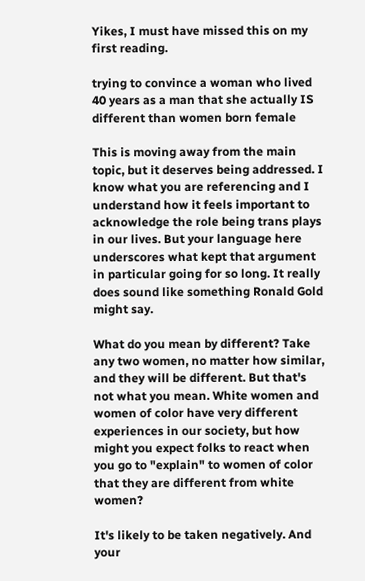Yikes, I must have missed this on my first reading.

trying to convince a woman who lived 40 years as a man that she actually IS different than women born female

This is moving away from the main topic, but it deserves being addressed. I know what you are referencing and I understand how it feels important to acknowledge the role being trans plays in our lives. But your language here underscores what kept that argument in particular going for so long. It really does sound like something Ronald Gold might say.

What do you mean by different? Take any two women, no matter how similar, and they will be different. But that's not what you mean. White women and women of color have very different experiences in our society, but how might you expect folks to react when you go to "explain" to women of color that they are different from white women?

It's likely to be taken negatively. And your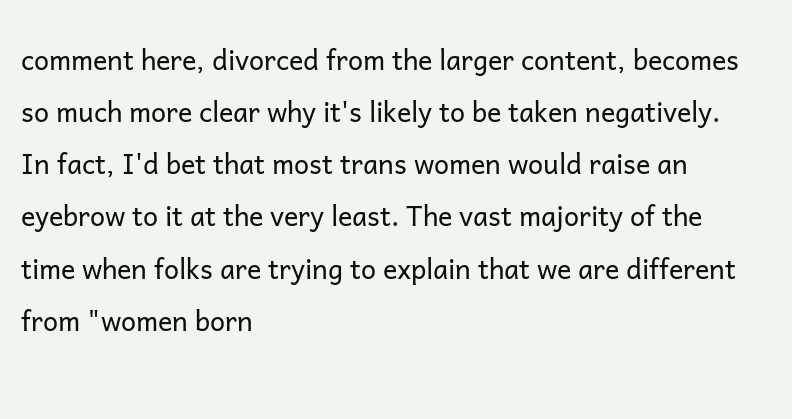comment here, divorced from the larger content, becomes so much more clear why it's likely to be taken negatively. In fact, I'd bet that most trans women would raise an eyebrow to it at the very least. The vast majority of the time when folks are trying to explain that we are different from "women born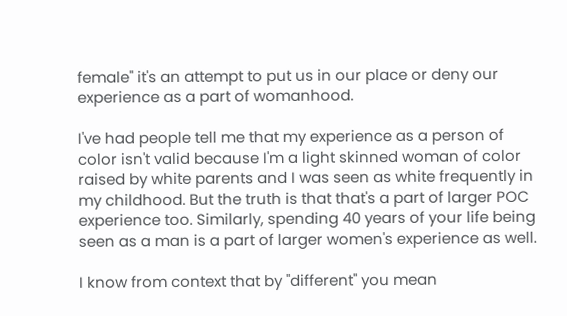female" it's an attempt to put us in our place or deny our experience as a part of womanhood.

I've had people tell me that my experience as a person of color isn't valid because I'm a light skinned woman of color raised by white parents and I was seen as white frequently in my childhood. But the truth is that that's a part of larger POC experience too. Similarly, spending 40 years of your life being seen as a man is a part of larger women's experience as well.

I know from context that by "different" you mean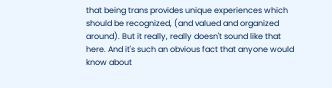that being trans provides unique experiences which should be recognized, (and valued and organized around). But it really, really doesn't sound like that here. And it's such an obvious fact that anyone would know about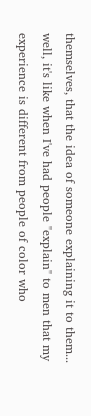themselves, that the idea of someone explaining it to them... well, it's like when I've had people "explain" to men that my experience is different from people of color who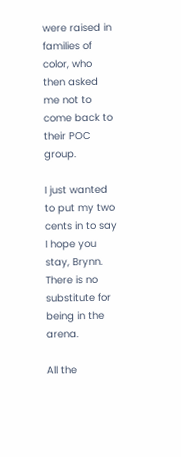were raised in families of color, who then asked me not to come back to their POC group.

I just wanted to put my two cents in to say I hope you stay, Brynn. There is no substitute for being in the arena.

All the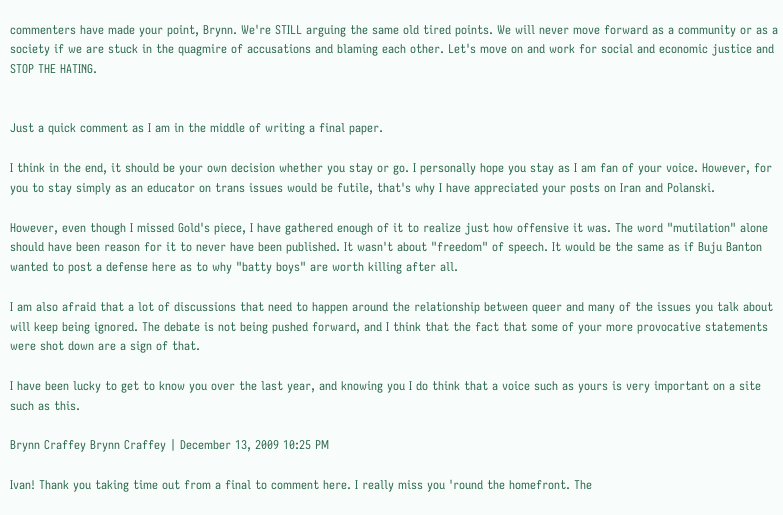commenters have made your point, Brynn. We're STILL arguing the same old tired points. We will never move forward as a community or as a society if we are stuck in the quagmire of accusations and blaming each other. Let's move on and work for social and economic justice and STOP THE HATING.


Just a quick comment as I am in the middle of writing a final paper.

I think in the end, it should be your own decision whether you stay or go. I personally hope you stay as I am fan of your voice. However, for you to stay simply as an educator on trans issues would be futile, that's why I have appreciated your posts on Iran and Polanski.

However, even though I missed Gold's piece, I have gathered enough of it to realize just how offensive it was. The word "mutilation" alone should have been reason for it to never have been published. It wasn't about "freedom" of speech. It would be the same as if Buju Banton wanted to post a defense here as to why "batty boys" are worth killing after all.

I am also afraid that a lot of discussions that need to happen around the relationship between queer and many of the issues you talk about will keep being ignored. The debate is not being pushed forward, and I think that the fact that some of your more provocative statements were shot down are a sign of that.

I have been lucky to get to know you over the last year, and knowing you I do think that a voice such as yours is very important on a site such as this.

Brynn Craffey Brynn Craffey | December 13, 2009 10:25 PM

Ivan! Thank you taking time out from a final to comment here. I really miss you 'round the homefront. The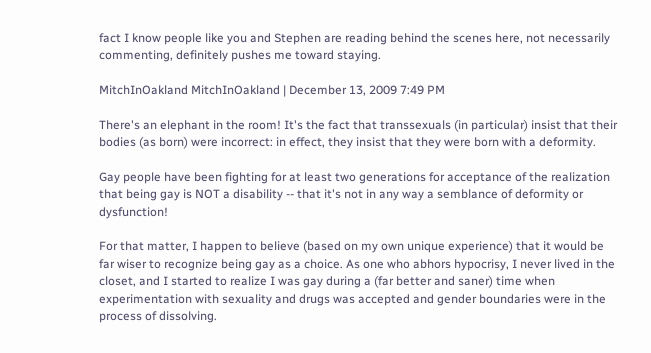fact I know people like you and Stephen are reading behind the scenes here, not necessarily commenting, definitely pushes me toward staying.

MitchInOakland MitchInOakland | December 13, 2009 7:49 PM

There's an elephant in the room! It's the fact that transsexuals (in particular) insist that their bodies (as born) were incorrect: in effect, they insist that they were born with a deformity.

Gay people have been fighting for at least two generations for acceptance of the realization that being gay is NOT a disability -- that it's not in any way a semblance of deformity or dysfunction!

For that matter, I happen to believe (based on my own unique experience) that it would be far wiser to recognize being gay as a choice. As one who abhors hypocrisy, I never lived in the closet, and I started to realize I was gay during a (far better and saner) time when experimentation with sexuality and drugs was accepted and gender boundaries were in the process of dissolving.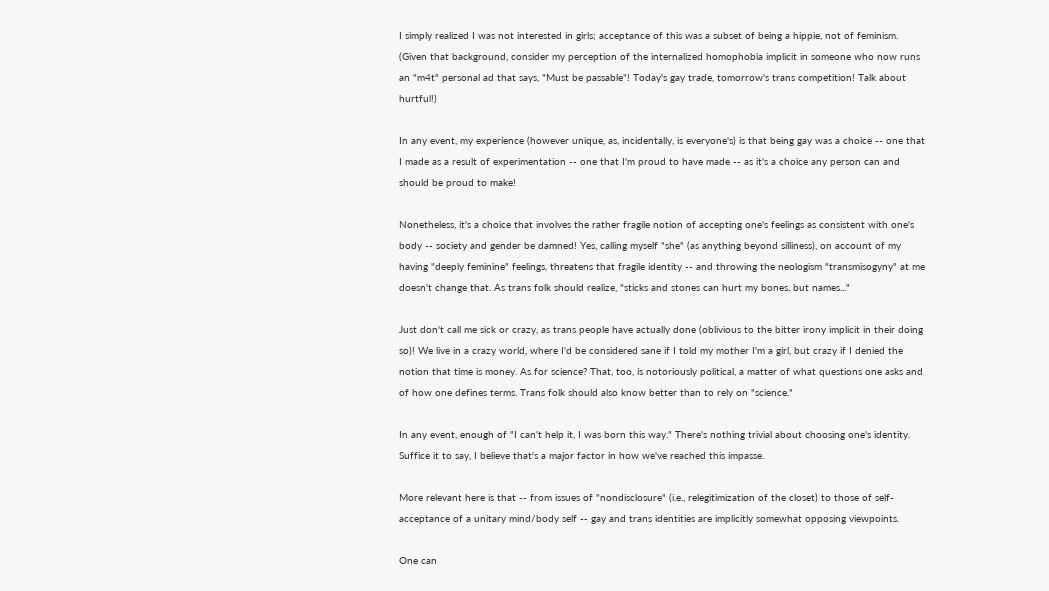I simply realized I was not interested in girls; acceptance of this was a subset of being a hippie, not of feminism. (Given that background, consider my perception of the internalized homophobia implicit in someone who now runs an "m4t" personal ad that says, "Must be passable"! Today's gay trade, tomorrow's trans competition! Talk about hurtful!)

In any event, my experience (however unique, as, incidentally, is everyone's) is that being gay was a choice -- one that I made as a result of experimentation -- one that I'm proud to have made -- as it's a choice any person can and should be proud to make!

Nonetheless, it's a choice that involves the rather fragile notion of accepting one's feelings as consistent with one's body -- society and gender be damned! Yes, calling myself "she" (as anything beyond silliness), on account of my having "deeply feminine" feelings, threatens that fragile identity -- and throwing the neologism "transmisogyny" at me doesn't change that. As trans folk should realize, "sticks and stones can hurt my bones, but names..."

Just don't call me sick or crazy, as trans people have actually done (oblivious to the bitter irony implicit in their doing so)! We live in a crazy world, where I'd be considered sane if I told my mother I'm a girl, but crazy if I denied the notion that time is money. As for science? That, too, is notoriously political, a matter of what questions one asks and of how one defines terms. Trans folk should also know better than to rely on "science."

In any event, enough of "I can't help it, I was born this way." There's nothing trivial about choosing one's identity. Suffice it to say, I believe that's a major factor in how we've reached this impasse.

More relevant here is that -- from issues of "nondisclosure" (i.e., relegitimization of the closet) to those of self-acceptance of a unitary mind/body self -- gay and trans identities are implicitly somewhat opposing viewpoints.

One can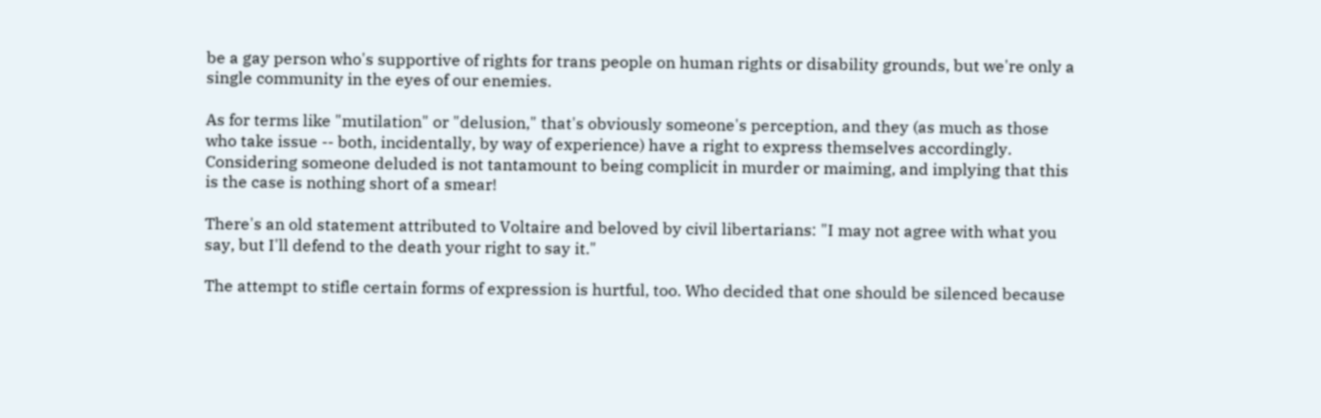be a gay person who's supportive of rights for trans people on human rights or disability grounds, but we're only a single community in the eyes of our enemies.

As for terms like "mutilation" or "delusion," that's obviously someone's perception, and they (as much as those who take issue -- both, incidentally, by way of experience) have a right to express themselves accordingly. Considering someone deluded is not tantamount to being complicit in murder or maiming, and implying that this is the case is nothing short of a smear!

There's an old statement attributed to Voltaire and beloved by civil libertarians: "I may not agree with what you say, but I'll defend to the death your right to say it."

The attempt to stifle certain forms of expression is hurtful, too. Who decided that one should be silenced because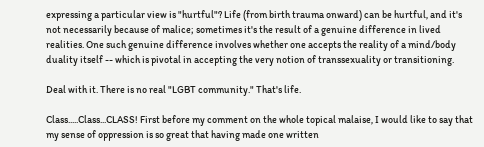expressing a particular view is "hurtful"? Life (from birth trauma onward) can be hurtful, and it's not necessarily because of malice; sometimes it's the result of a genuine difference in lived realities. One such genuine difference involves whether one accepts the reality of a mind/body duality itself -- which is pivotal in accepting the very notion of transsexuality or transitioning.

Deal with it. There is no real "LGBT community." That's life.

Class.....Class...CLASS! First before my comment on the whole topical malaise, I would like to say that my sense of oppression is so great that having made one written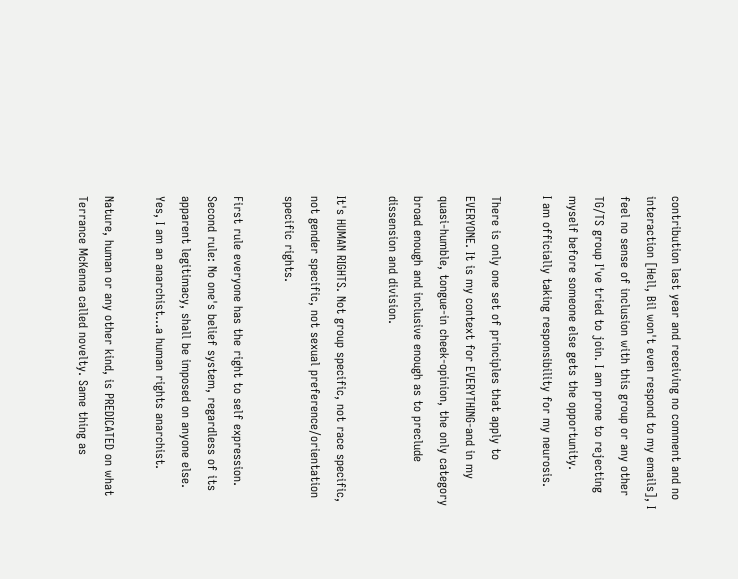contribution last year and receiving no comment and no interaction [Hell, Bil won't even respond to my emails], I feel no sense of inclusion with this group or any other TG/TS group I've tried to join. I am prone to rejecting myself before someone else gets the opportunity.
I am officially taking responsibility for my neurosis.

There is only one set of principles that apply to EVERYONE. It is my context for EVERYTHING-and in my quasi-humble, tongue-in cheek-opinion, the only category broad enough and inclusive enough as to preclude dissension and division.

It's HUMAN RIGHTS. Not group specific, not race specific, not gender specific, not sexual preference/orientation specific rights.

First rule everyone has the right to self expression.
Second rule: No one's belief system, regardless of its apparent legitimacy, shall be imposed on anyone else.
Yes, I am an anarchist...a human rights anarchist.

Nature, human or any other kind, is PREDICATED on what Terrance McKenna called novelty. Same thing as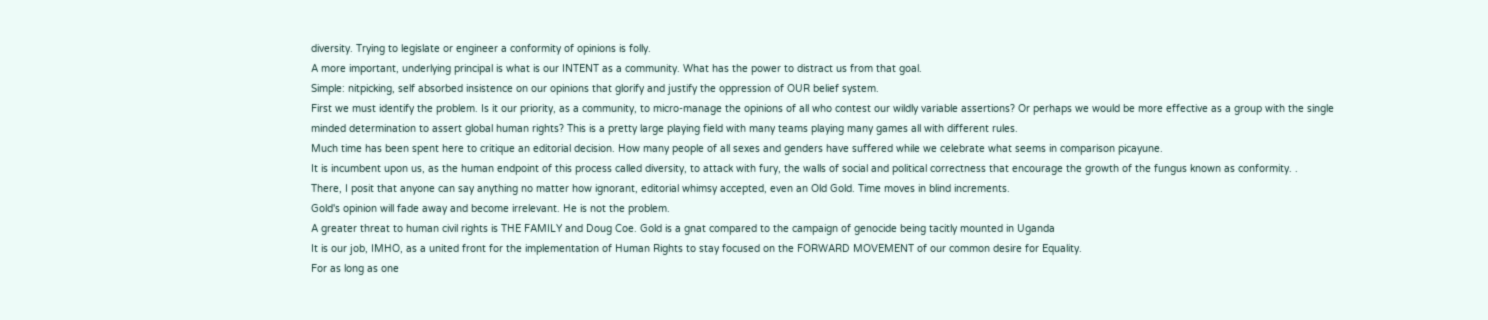diversity. Trying to legislate or engineer a conformity of opinions is folly.
A more important, underlying principal is what is our INTENT as a community. What has the power to distract us from that goal.
Simple: nitpicking, self absorbed insistence on our opinions that glorify and justify the oppression of OUR belief system.
First we must identify the problem. Is it our priority, as a community, to micro-manage the opinions of all who contest our wildly variable assertions? Or perhaps we would be more effective as a group with the single minded determination to assert global human rights? This is a pretty large playing field with many teams playing many games all with different rules.
Much time has been spent here to critique an editorial decision. How many people of all sexes and genders have suffered while we celebrate what seems in comparison picayune.
It is incumbent upon us, as the human endpoint of this process called diversity, to attack with fury, the walls of social and political correctness that encourage the growth of the fungus known as conformity. .
There, I posit that anyone can say anything no matter how ignorant, editorial whimsy accepted, even an Old Gold. Time moves in blind increments.
Gold's opinion will fade away and become irrelevant. He is not the problem.
A greater threat to human civil rights is THE FAMILY and Doug Coe. Gold is a gnat compared to the campaign of genocide being tacitly mounted in Uganda
It is our job, IMHO, as a united front for the implementation of Human Rights to stay focused on the FORWARD MOVEMENT of our common desire for Equality.
For as long as one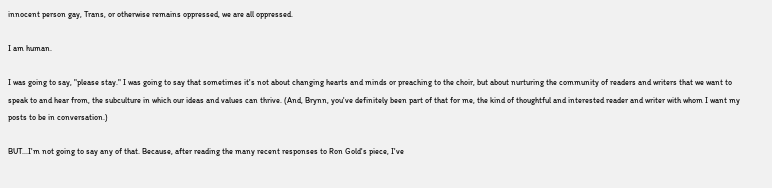innocent person gay, Trans, or otherwise remains oppressed, we are all oppressed.

I am human.

I was going to say, "please stay." I was going to say that sometimes it's not about changing hearts and minds or preaching to the choir, but about nurturing the community of readers and writers that we want to speak to and hear from, the subculture in which our ideas and values can thrive. (And, Brynn, you've definitely been part of that for me, the kind of thoughtful and interested reader and writer with whom I want my posts to be in conversation.)

BUT...I'm not going to say any of that. Because, after reading the many recent responses to Ron Gold's piece, I've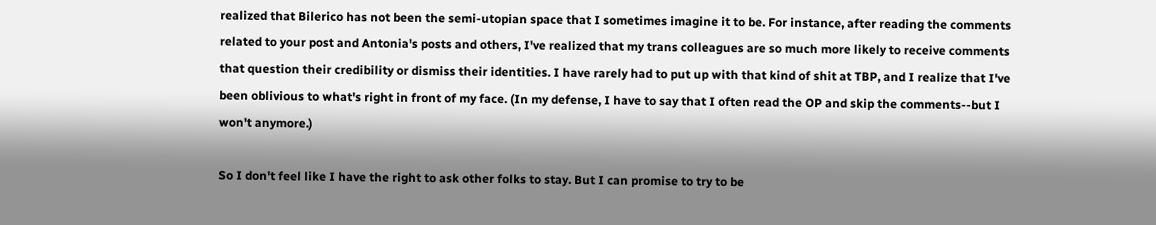realized that Bilerico has not been the semi-utopian space that I sometimes imagine it to be. For instance, after reading the comments related to your post and Antonia's posts and others, I've realized that my trans colleagues are so much more likely to receive comments that question their credibility or dismiss their identities. I have rarely had to put up with that kind of shit at TBP, and I realize that I've been oblivious to what's right in front of my face. (In my defense, I have to say that I often read the OP and skip the comments--but I won't anymore.)

So I don't feel like I have the right to ask other folks to stay. But I can promise to try to be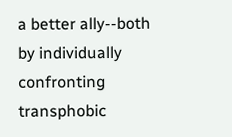a better ally--both by individually confronting transphobic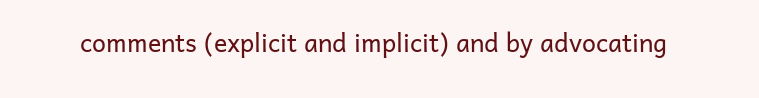comments (explicit and implicit) and by advocating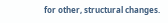for other, structural changes.